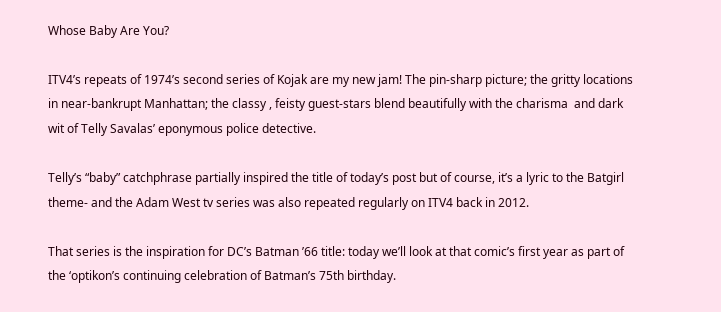Whose Baby Are You?

ITV4’s repeats of 1974’s second series of Kojak are my new jam! The pin-sharp picture; the gritty locations in near-bankrupt Manhattan; the classy , feisty guest-stars blend beautifully with the charisma  and dark wit of Telly Savalas’ eponymous police detective.

Telly’s “baby” catchphrase partially inspired the title of today’s post but of course, it’s a lyric to the Batgirl theme- and the Adam West tv series was also repeated regularly on ITV4 back in 2012.

That series is the inspiration for DC’s Batman ’66 title: today we’ll look at that comic’s first year as part of  the ‘optikon’s continuing celebration of Batman’s 75th birthday.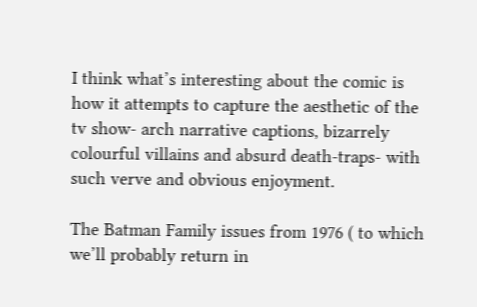I think what’s interesting about the comic is how it attempts to capture the aesthetic of the tv show- arch narrative captions, bizarrely colourful villains and absurd death-traps- with such verve and obvious enjoyment.

The Batman Family issues from 1976 ( to which we’ll probably return in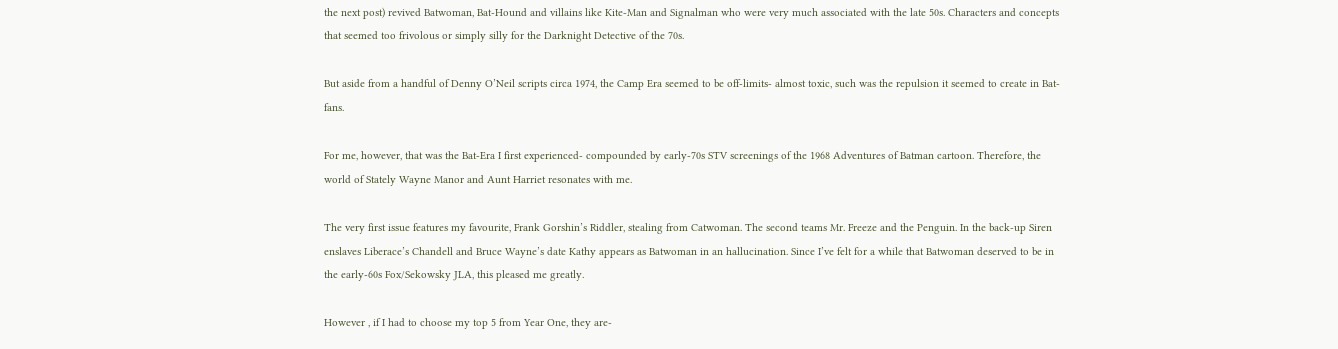the next post) revived Batwoman, Bat-Hound and villains like Kite-Man and Signalman who were very much associated with the late 50s. Characters and concepts that seemed too frivolous or simply silly for the Darknight Detective of the 70s.

But aside from a handful of Denny O’Neil scripts circa 1974, the Camp Era seemed to be off-limits- almost toxic, such was the repulsion it seemed to create in Bat-fans.

For me, however, that was the Bat-Era I first experienced- compounded by early-70s STV screenings of the 1968 Adventures of Batman cartoon. Therefore, the world of Stately Wayne Manor and Aunt Harriet resonates with me.

The very first issue features my favourite, Frank Gorshin’s Riddler, stealing from Catwoman. The second teams Mr. Freeze and the Penguin. In the back-up Siren enslaves Liberace’s Chandell and Bruce Wayne’s date Kathy appears as Batwoman in an hallucination. Since I’ve felt for a while that Batwoman deserved to be in the early-60s Fox/Sekowsky JLA, this pleased me greatly.

However , if I had to choose my top 5 from Year One, they are-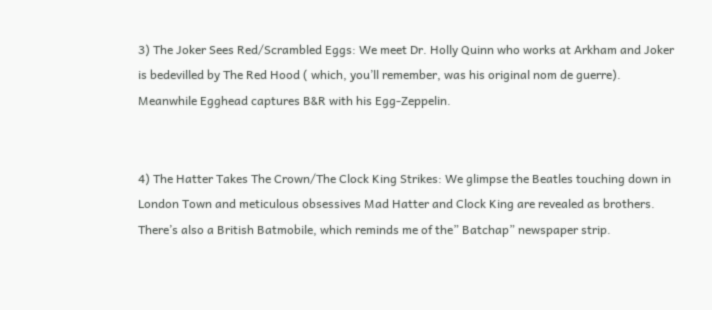3) The Joker Sees Red/Scrambled Eggs: We meet Dr. Holly Quinn who works at Arkham and Joker is bedevilled by The Red Hood ( which, you’ll remember, was his original nom de guerre). Meanwhile Egghead captures B&R with his Egg-Zeppelin.


4) The Hatter Takes The Crown/The Clock King Strikes: We glimpse the Beatles touching down in London Town and meticulous obsessives Mad Hatter and Clock King are revealed as brothers. There’s also a British Batmobile, which reminds me of the” Batchap” newspaper strip.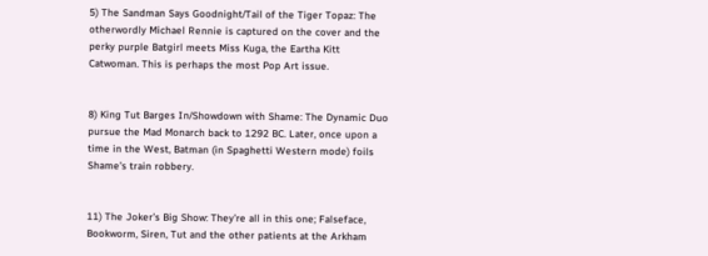5) The Sandman Says Goodnight/Tail of the Tiger Topaz: The otherwordly Michael Rennie is captured on the cover and the perky purple Batgirl meets Miss Kuga, the Eartha Kitt Catwoman. This is perhaps the most Pop Art issue.


8) King Tut Barges In/Showdown with Shame: The Dynamic Duo pursue the Mad Monarch back to 1292 BC. Later, once upon a time in the West, Batman (in Spaghetti Western mode) foils Shame’s train robbery.


11) The Joker’s Big Show: They’re all in this one; Falseface, Bookworm, Siren, Tut and the other patients at the Arkham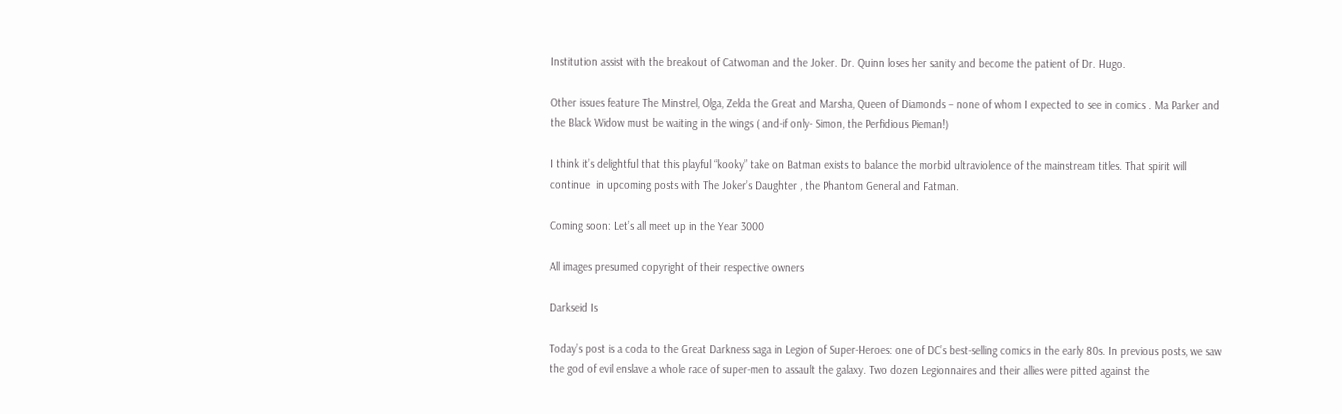Institution assist with the breakout of Catwoman and the Joker. Dr. Quinn loses her sanity and become the patient of Dr. Hugo.

Other issues feature The Minstrel, Olga, Zelda the Great and Marsha, Queen of Diamonds – none of whom I expected to see in comics . Ma Parker and the Black Widow must be waiting in the wings ( and-if only- Simon, the Perfidious Pieman!)

I think it’s delightful that this playful “kooky” take on Batman exists to balance the morbid ultraviolence of the mainstream titles. That spirit will continue  in upcoming posts with The Joker’s Daughter , the Phantom General and Fatman.

Coming soon: Let’s all meet up in the Year 3000

All images presumed copyright of their respective owners

Darkseid Is

Today’s post is a coda to the Great Darkness saga in Legion of Super-Heroes: one of DC’s best-selling comics in the early 80s. In previous posts, we saw the god of evil enslave a whole race of super-men to assault the galaxy. Two dozen Legionnaires and their allies were pitted against the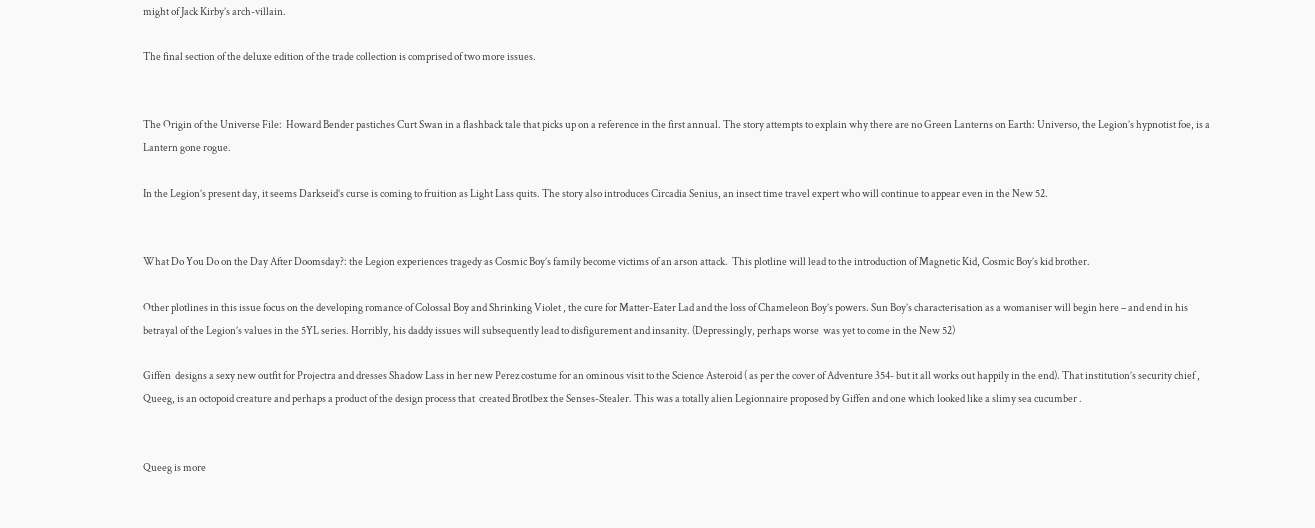might of Jack Kirby’s arch-villain.

The final section of the deluxe edition of the trade collection is comprised of two more issues.


The Origin of the Universe File:  Howard Bender pastiches Curt Swan in a flashback tale that picks up on a reference in the first annual. The story attempts to explain why there are no Green Lanterns on Earth: Universo, the Legion’s hypnotist foe, is a Lantern gone rogue.

In the Legion’s present day, it seems Darkseid’s curse is coming to fruition as Light Lass quits. The story also introduces Circadia Senius, an insect time travel expert who will continue to appear even in the New 52.


What Do You Do on the Day After Doomsday?: the Legion experiences tragedy as Cosmic Boy’s family become victims of an arson attack.  This plotline will lead to the introduction of Magnetic Kid, Cosmic Boy’s kid brother.

Other plotlines in this issue focus on the developing romance of Colossal Boy and Shrinking Violet , the cure for Matter-Eater Lad and the loss of Chameleon Boy’s powers. Sun Boy’s characterisation as a womaniser will begin here – and end in his betrayal of the Legion’s values in the 5YL series. Horribly, his daddy issues will subsequently lead to disfigurement and insanity. (Depressingly, perhaps worse  was yet to come in the New 52)

Giffen  designs a sexy new outfit for Projectra and dresses Shadow Lass in her new Perez costume for an ominous visit to the Science Asteroid ( as per the cover of Adventure 354- but it all works out happily in the end). That institution’s security chief , Queeg, is an octopoid creature and perhaps a product of the design process that  created Brotlbex the Senses-Stealer. This was a totally alien Legionnaire proposed by Giffen and one which looked like a slimy sea cucumber .


Queeg is more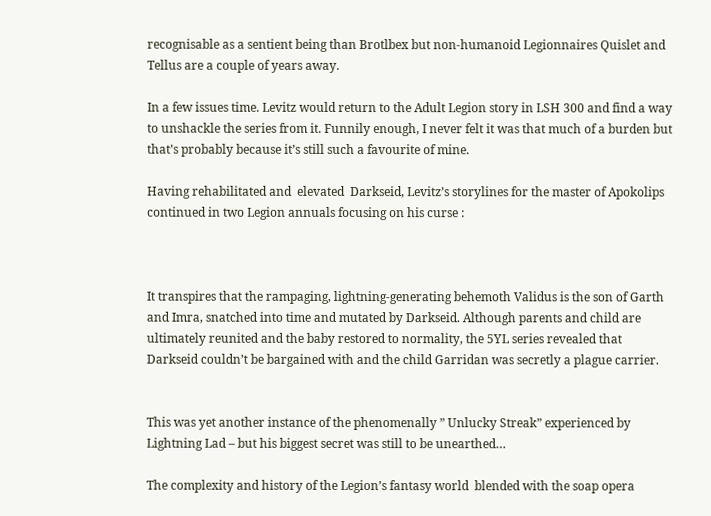recognisable as a sentient being than Brotlbex but non-humanoid Legionnaires Quislet and Tellus are a couple of years away.

In a few issues time. Levitz would return to the Adult Legion story in LSH 300 and find a way to unshackle the series from it. Funnily enough, I never felt it was that much of a burden but that’s probably because it’s still such a favourite of mine.

Having rehabilitated and  elevated  Darkseid, Levitz’s storylines for the master of Apokolips continued in two Legion annuals focusing on his curse :



It transpires that the rampaging, lightning-generating behemoth Validus is the son of Garth and Imra, snatched into time and mutated by Darkseid. Although parents and child are ultimately reunited and the baby restored to normality, the 5YL series revealed that Darkseid couldn’t be bargained with and the child Garridan was secretly a plague carrier.


This was yet another instance of the phenomenally ” Unlucky Streak” experienced by Lightning Lad – but his biggest secret was still to be unearthed…

The complexity and history of the Legion’s fantasy world  blended with the soap opera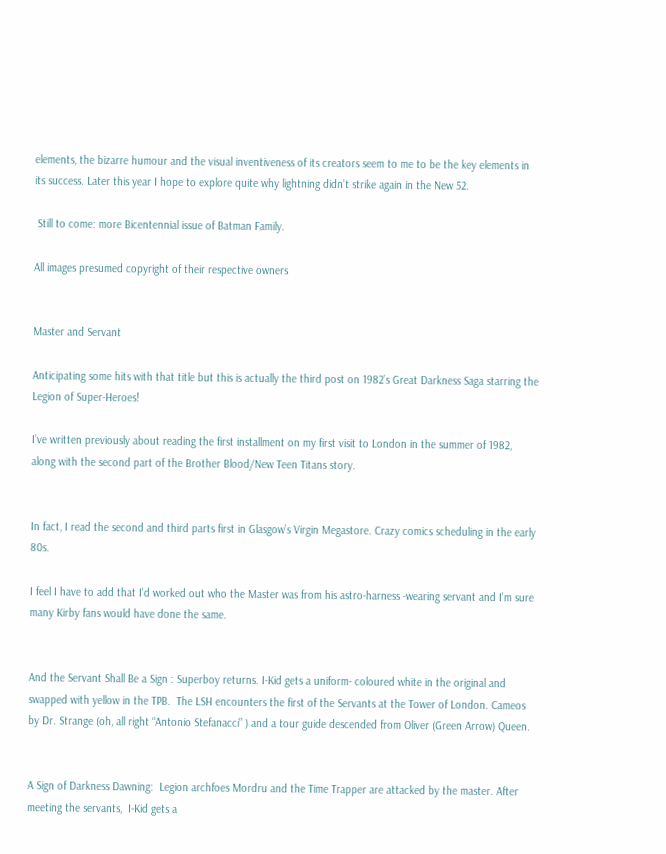elements, the bizarre humour and the visual inventiveness of its creators seem to me to be the key elements in its success. Later this year I hope to explore quite why lightning didn’t strike again in the New 52.

 Still to come: more Bicentennial issue of Batman Family.

All images presumed copyright of their respective owners


Master and Servant

Anticipating some hits with that title but this is actually the third post on 1982’s Great Darkness Saga starring the Legion of Super-Heroes!

I’ve written previously about reading the first installment on my first visit to London in the summer of 1982, along with the second part of the Brother Blood/New Teen Titans story.


In fact, I read the second and third parts first in Glasgow’s Virgin Megastore. Crazy comics scheduling in the early 80s.

I feel I have to add that I’d worked out who the Master was from his astro-harness -wearing servant and I’m sure many Kirby fans would have done the same.


And the Servant Shall Be a Sign : Superboy returns. I-Kid gets a uniform- coloured white in the original and swapped with yellow in the TPB.  The LSH encounters the first of the Servants at the Tower of London. Cameos by Dr. Strange (oh, all right “Antonio Stefanacci” ) and a tour guide descended from Oliver (Green Arrow) Queen.


A Sign of Darkness Dawning:  Legion archfoes Mordru and the Time Trapper are attacked by the master. After meeting the servants,  I-Kid gets a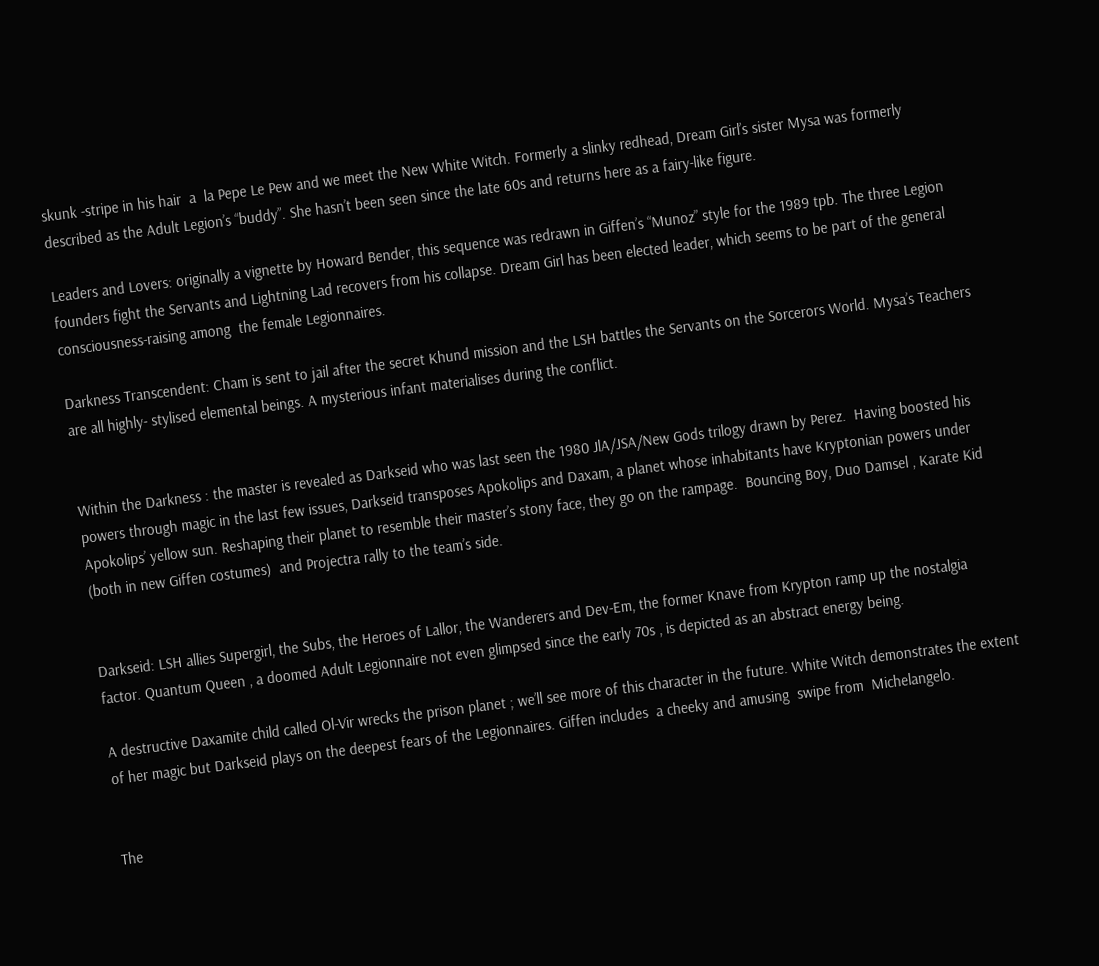skunk -stripe in his hair  a  la Pepe Le Pew and we meet the New White Witch. Formerly a slinky redhead, Dream Girl’s sister Mysa was formerly described as the Adult Legion’s “buddy”. She hasn’t been seen since the late 60s and returns here as a fairy-like figure.

Leaders and Lovers: originally a vignette by Howard Bender, this sequence was redrawn in Giffen’s “Munoz” style for the 1989 tpb. The three Legion founders fight the Servants and Lightning Lad recovers from his collapse. Dream Girl has been elected leader, which seems to be part of the general consciousness-raising among  the female Legionnaires.

Darkness Transcendent: Cham is sent to jail after the secret Khund mission and the LSH battles the Servants on the Sorcerors World. Mysa’s Teachers are all highly- stylised elemental beings. A mysterious infant materialises during the conflict.


Within the Darkness : the master is revealed as Darkseid who was last seen the 1980 JlA/JSA/New Gods trilogy drawn by Perez.  Having boosted his powers through magic in the last few issues, Darkseid transposes Apokolips and Daxam, a planet whose inhabitants have Kryptonian powers under Apokolips’ yellow sun. Reshaping their planet to resemble their master’s stony face, they go on the rampage.  Bouncing Boy, Duo Damsel , Karate Kid (both in new Giffen costumes)  and Projectra rally to the team’s side.


Darkseid: LSH allies Supergirl, the Subs, the Heroes of Lallor, the Wanderers and Dev-Em, the former Knave from Krypton ramp up the nostalgia factor. Quantum Queen , a doomed Adult Legionnaire not even glimpsed since the early 70s , is depicted as an abstract energy being.

A destructive Daxamite child called Ol-Vir wrecks the prison planet ; we’ll see more of this character in the future. White Witch demonstrates the extent of her magic but Darkseid plays on the deepest fears of the Legionnaires. Giffen includes  a cheeky and amusing  swipe from  Michelangelo.


The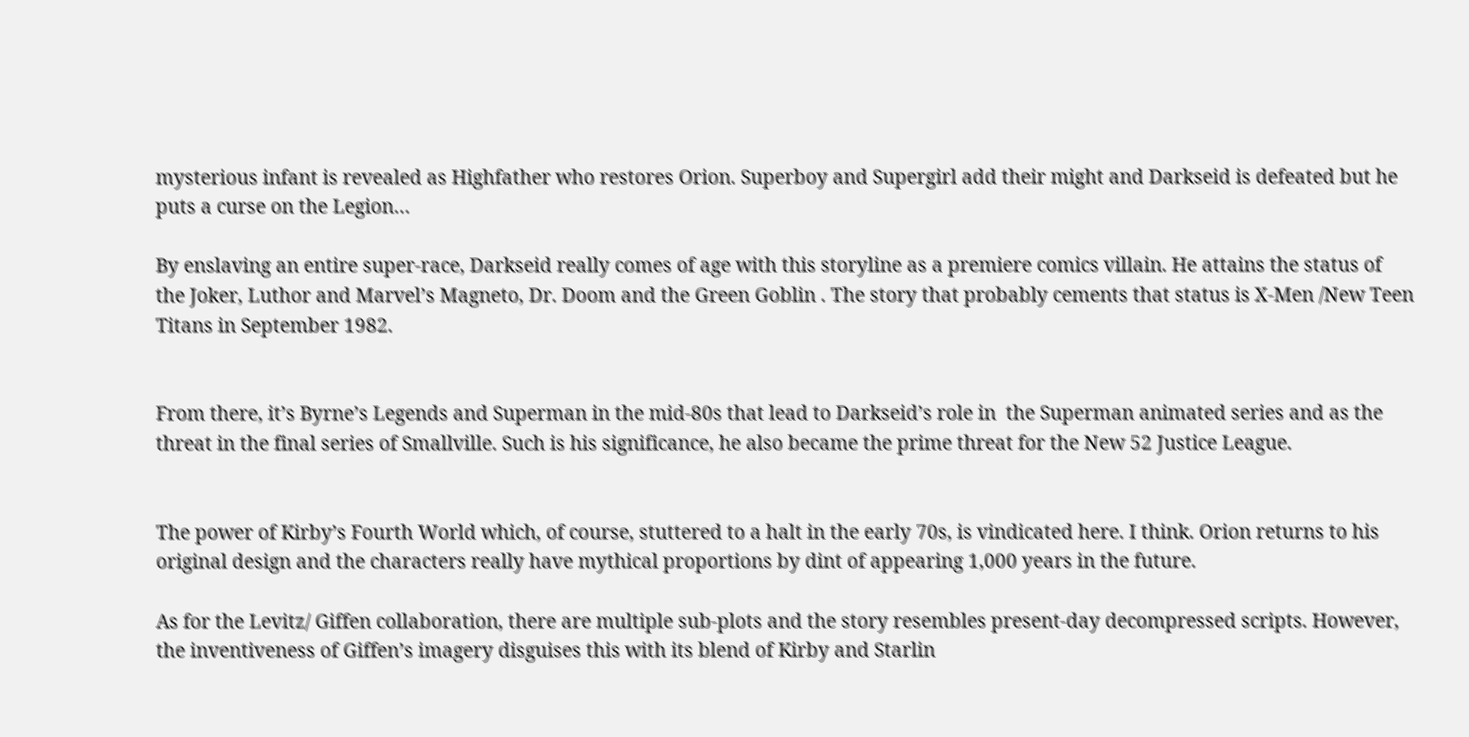mysterious infant is revealed as Highfather who restores Orion. Superboy and Supergirl add their might and Darkseid is defeated but he puts a curse on the Legion…

By enslaving an entire super-race, Darkseid really comes of age with this storyline as a premiere comics villain. He attains the status of the Joker, Luthor and Marvel’s Magneto, Dr. Doom and the Green Goblin . The story that probably cements that status is X-Men /New Teen Titans in September 1982.


From there, it’s Byrne’s Legends and Superman in the mid-80s that lead to Darkseid’s role in  the Superman animated series and as the threat in the final series of Smallville. Such is his significance, he also became the prime threat for the New 52 Justice League.


The power of Kirby’s Fourth World which, of course, stuttered to a halt in the early 70s, is vindicated here. I think. Orion returns to his original design and the characters really have mythical proportions by dint of appearing 1,000 years in the future.

As for the Levitz/ Giffen collaboration, there are multiple sub-plots and the story resembles present-day decompressed scripts. However, the inventiveness of Giffen’s imagery disguises this with its blend of Kirby and Starlin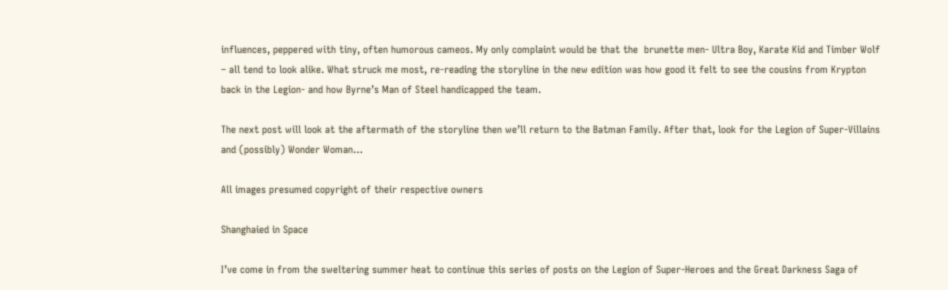influences, peppered with tiny, often humorous cameos. My only complaint would be that the  brunette men- Ultra Boy, Karate Kid and Timber Wolf  – all tend to look alike. What struck me most, re-reading the storyline in the new edition was how good it felt to see the cousins from Krypton back in the Legion- and how Byrne’s Man of Steel handicapped the team.

The next post will look at the aftermath of the storyline then we’ll return to the Batman Family. After that, look for the Legion of Super-Villains and (possibly) Wonder Woman…

All images presumed copyright of their respective owners

Shanghaied in Space

I’ve come in from the sweltering summer heat to continue this series of posts on the Legion of Super-Heroes and the Great Darkness Saga of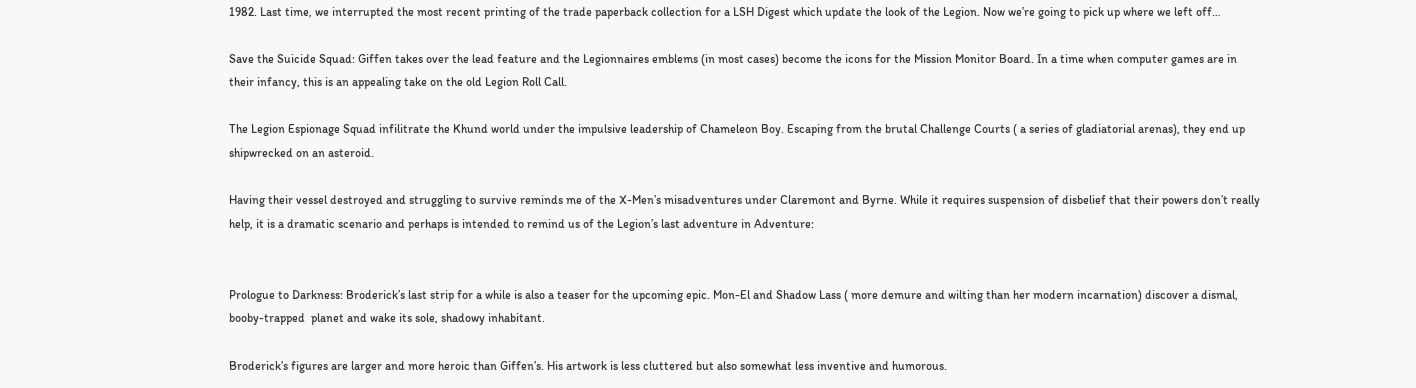1982. Last time, we interrupted the most recent printing of the trade paperback collection for a LSH Digest which update the look of the Legion. Now we’re going to pick up where we left off…

Save the Suicide Squad: Giffen takes over the lead feature and the Legionnaires emblems (in most cases) become the icons for the Mission Monitor Board. In a time when computer games are in their infancy, this is an appealing take on the old Legion Roll Call.

The Legion Espionage Squad infilitrate the Khund world under the impulsive leadership of Chameleon Boy. Escaping from the brutal Challenge Courts ( a series of gladiatorial arenas), they end up shipwrecked on an asteroid.

Having their vessel destroyed and struggling to survive reminds me of the X-Men’s misadventures under Claremont and Byrne. While it requires suspension of disbelief that their powers don’t really help, it is a dramatic scenario and perhaps is intended to remind us of the Legion’s last adventure in Adventure:


Prologue to Darkness: Broderick’s last strip for a while is also a teaser for the upcoming epic. Mon-El and Shadow Lass ( more demure and wilting than her modern incarnation) discover a dismal, booby-trapped  planet and wake its sole, shadowy inhabitant.

Broderick’s figures are larger and more heroic than Giffen’s. His artwork is less cluttered but also somewhat less inventive and humorous.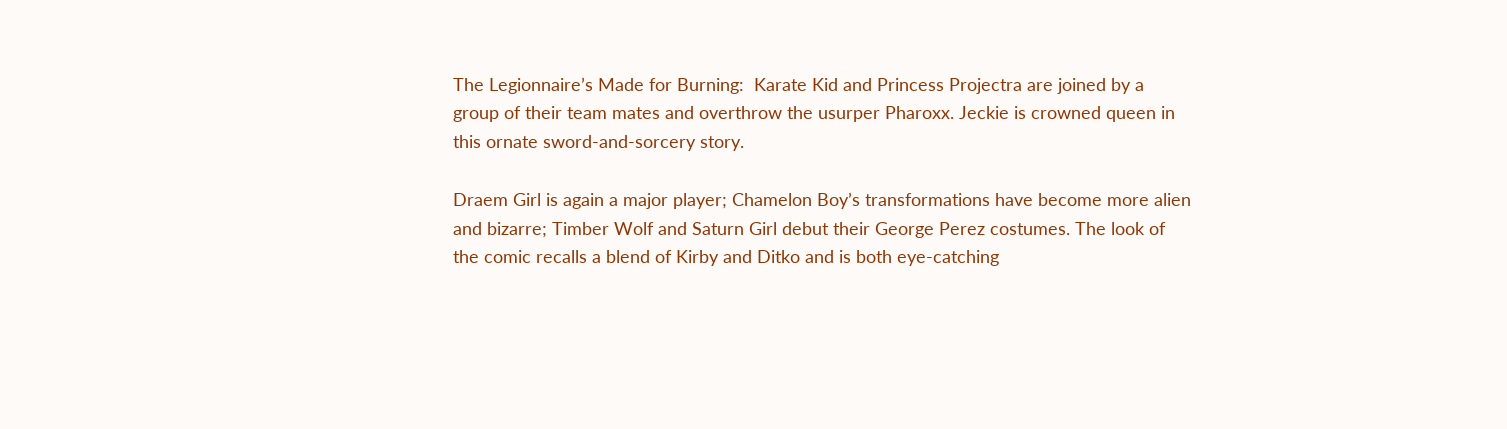The Legionnaire’s Made for Burning:  Karate Kid and Princess Projectra are joined by a group of their team mates and overthrow the usurper Pharoxx. Jeckie is crowned queen in this ornate sword-and-sorcery story.

Draem Girl is again a major player; Chamelon Boy’s transformations have become more alien and bizarre; Timber Wolf and Saturn Girl debut their George Perez costumes. The look of the comic recalls a blend of Kirby and Ditko and is both eye-catching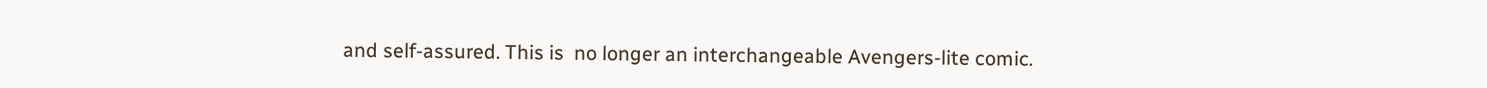and self-assured. This is  no longer an interchangeable Avengers-lite comic.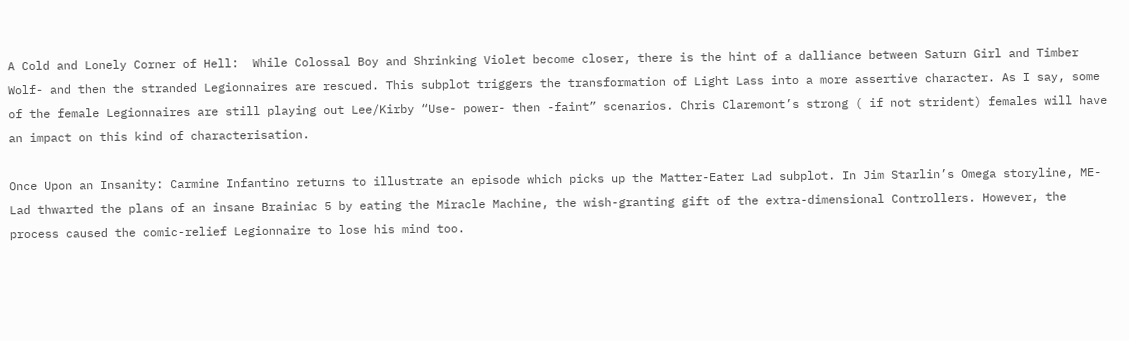A Cold and Lonely Corner of Hell:  While Colossal Boy and Shrinking Violet become closer, there is the hint of a dalliance between Saturn Girl and Timber Wolf- and then the stranded Legionnaires are rescued. This subplot triggers the transformation of Light Lass into a more assertive character. As I say, some of the female Legionnaires are still playing out Lee/Kirby “Use- power- then -faint” scenarios. Chris Claremont’s strong ( if not strident) females will have an impact on this kind of characterisation.

Once Upon an Insanity: Carmine Infantino returns to illustrate an episode which picks up the Matter-Eater Lad subplot. In Jim Starlin’s Omega storyline, ME-Lad thwarted the plans of an insane Brainiac 5 by eating the Miracle Machine, the wish-granting gift of the extra-dimensional Controllers. However, the process caused the comic-relief Legionnaire to lose his mind too.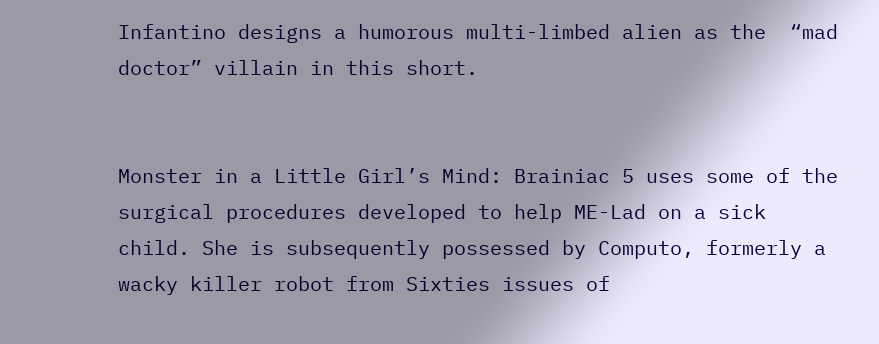Infantino designs a humorous multi-limbed alien as the  “mad doctor” villain in this short.


Monster in a Little Girl’s Mind: Brainiac 5 uses some of the surgical procedures developed to help ME-Lad on a sick child. She is subsequently possessed by Computo, formerly a wacky killer robot from Sixties issues of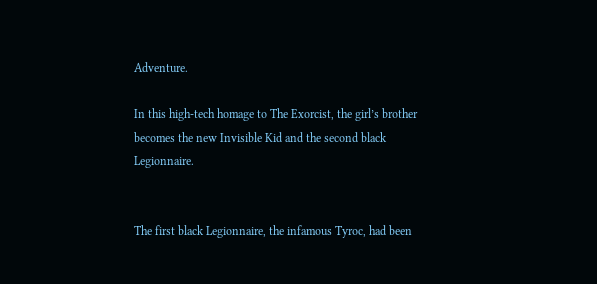Adventure.

In this high-tech homage to The Exorcist, the girl’s brother becomes the new Invisible Kid and the second black Legionnaire.


The first black Legionnaire, the infamous Tyroc, had been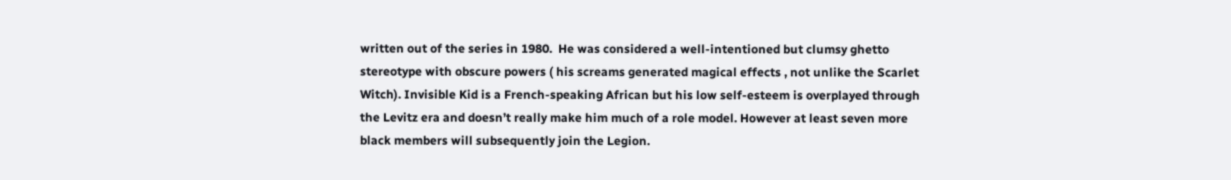written out of the series in 1980.  He was considered a well-intentioned but clumsy ghetto stereotype with obscure powers ( his screams generated magical effects , not unlike the Scarlet Witch). Invisible Kid is a French-speaking African but his low self-esteem is overplayed through the Levitz era and doesn’t really make him much of a role model. However at least seven more black members will subsequently join the Legion.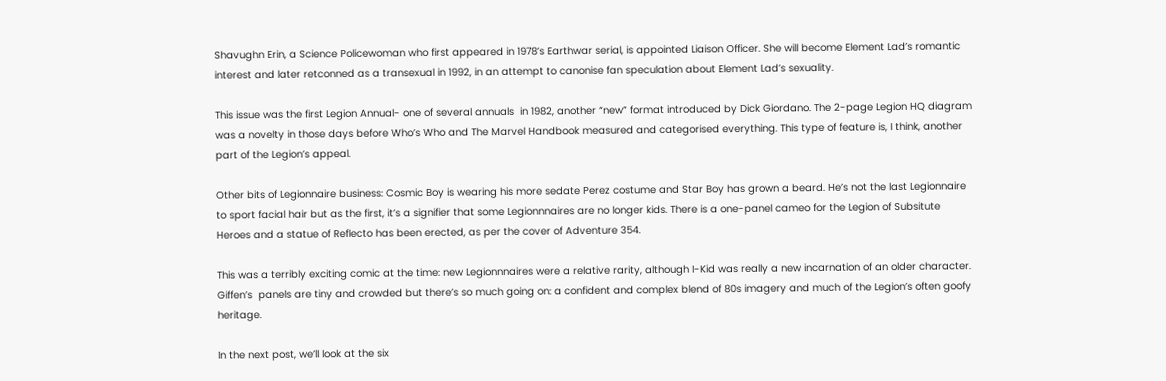Shavughn Erin, a Science Policewoman who first appeared in 1978’s Earthwar serial, is appointed Liaison Officer. She will become Element Lad’s romantic interest and later retconned as a transexual in 1992, in an attempt to canonise fan speculation about Element Lad’s sexuality.

This issue was the first Legion Annual- one of several annuals  in 1982, another “new” format introduced by Dick Giordano. The 2-page Legion HQ diagram was a novelty in those days before Who’s Who and The Marvel Handbook measured and categorised everything. This type of feature is, I think, another part of the Legion’s appeal.

Other bits of Legionnaire business: Cosmic Boy is wearing his more sedate Perez costume and Star Boy has grown a beard. He’s not the last Legionnaire to sport facial hair but as the first, it’s a signifier that some Legionnnaires are no longer kids. There is a one-panel cameo for the Legion of Subsitute Heroes and a statue of Reflecto has been erected, as per the cover of Adventure 354.

This was a terribly exciting comic at the time: new Legionnnaires were a relative rarity, although I-Kid was really a new incarnation of an older character. Giffen’s  panels are tiny and crowded but there’s so much going on: a confident and complex blend of 80s imagery and much of the Legion’s often goofy heritage.

In the next post, we’ll look at the six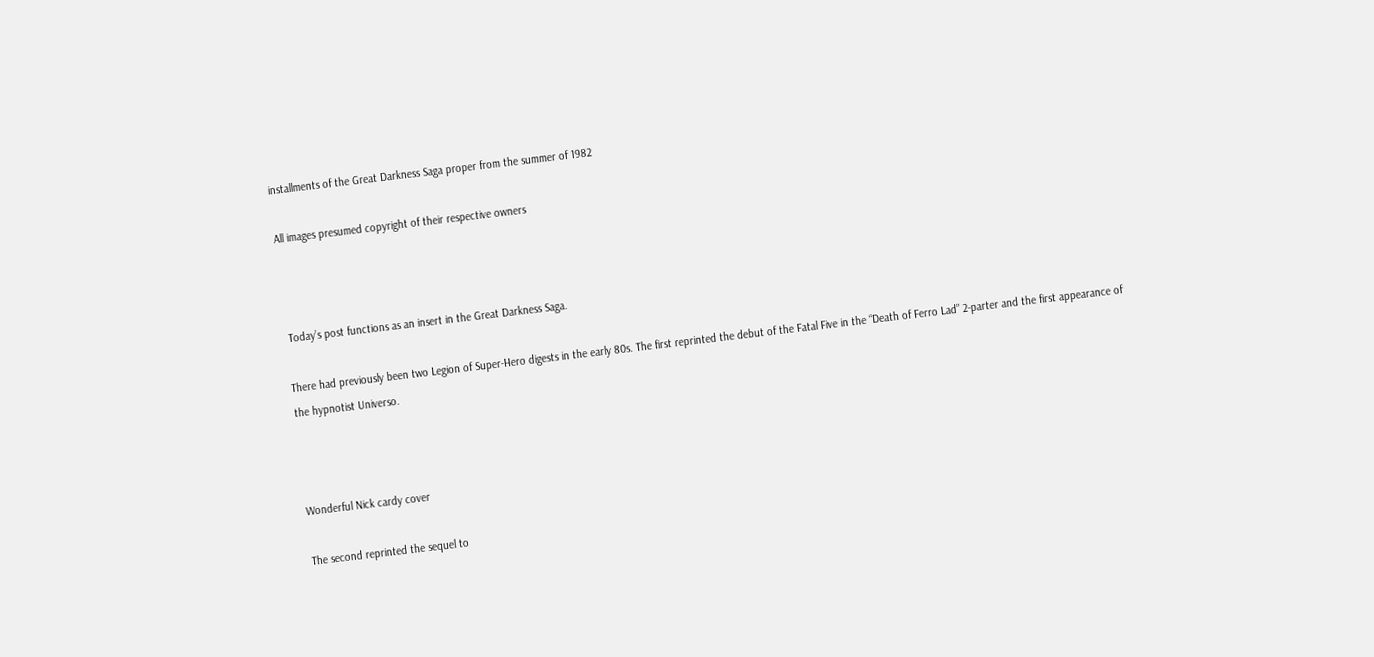installments of the Great Darkness Saga proper from the summer of 1982

All images presumed copyright of their respective owners



 Today’s post functions as an insert in the Great Darkness Saga.

There had previously been two Legion of Super-Hero digests in the early 80s. The first reprinted the debut of the Fatal Five in the “Death of Ferro Lad” 2-parter and the first appearance of the hypnotist Universo.



Wonderful Nick cardy cover

The second reprinted the sequel to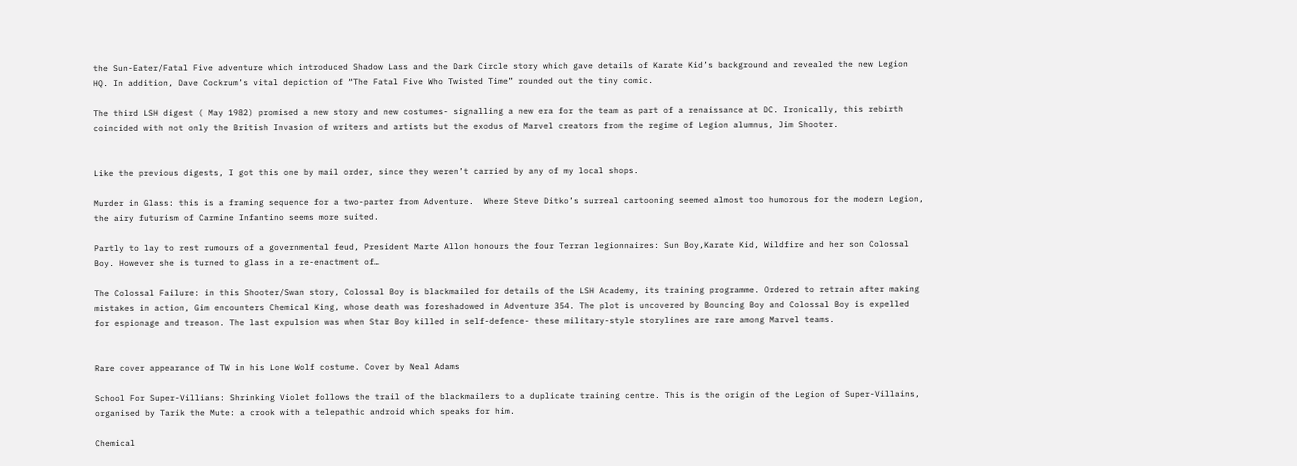the Sun-Eater/Fatal Five adventure which introduced Shadow Lass and the Dark Circle story which gave details of Karate Kid’s background and revealed the new Legion HQ. In addition, Dave Cockrum’s vital depiction of “The Fatal Five Who Twisted Time” rounded out the tiny comic.

The third LSH digest ( May 1982) promised a new story and new costumes- signalling a new era for the team as part of a renaissance at DC. Ironically, this rebirth coincided with not only the British Invasion of writers and artists but the exodus of Marvel creators from the regime of Legion alumnus, Jim Shooter.


Like the previous digests, I got this one by mail order, since they weren’t carried by any of my local shops.

Murder in Glass: this is a framing sequence for a two-parter from Adventure.  Where Steve Ditko’s surreal cartooning seemed almost too humorous for the modern Legion, the airy futurism of Carmine Infantino seems more suited.

Partly to lay to rest rumours of a governmental feud, President Marte Allon honours the four Terran legionnaires: Sun Boy,Karate Kid, Wildfire and her son Colossal Boy. However she is turned to glass in a re-enactment of…

The Colossal Failure: in this Shooter/Swan story, Colossal Boy is blackmailed for details of the LSH Academy, its training programme. Ordered to retrain after making mistakes in action, Gim encounters Chemical King, whose death was foreshadowed in Adventure 354. The plot is uncovered by Bouncing Boy and Colossal Boy is expelled for espionage and treason. The last expulsion was when Star Boy killed in self-defence- these military-style storylines are rare among Marvel teams.


Rare cover appearance of TW in his Lone Wolf costume. Cover by Neal Adams

School For Super-Villians: Shrinking Violet follows the trail of the blackmailers to a duplicate training centre. This is the origin of the Legion of Super-Villains, organised by Tarik the Mute: a crook with a telepathic android which speaks for him.

Chemical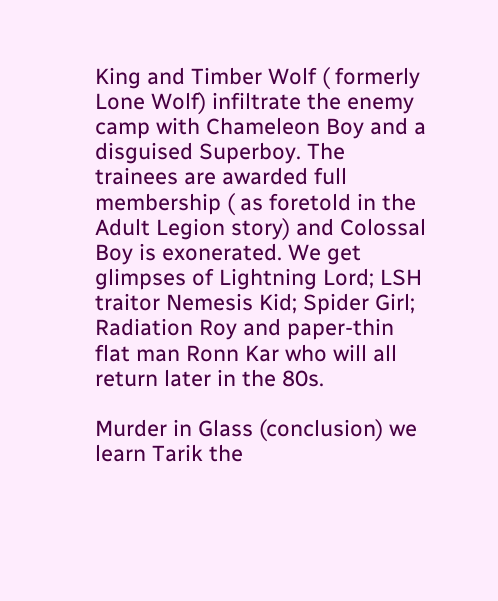King and Timber Wolf ( formerly Lone Wolf) infiltrate the enemy camp with Chameleon Boy and a disguised Superboy. The trainees are awarded full membership ( as foretold in the Adult Legion story) and Colossal Boy is exonerated. We get glimpses of Lightning Lord; LSH traitor Nemesis Kid; Spider Girl; Radiation Roy and paper-thin flat man Ronn Kar who will all return later in the 80s.

Murder in Glass (conclusion) we learn Tarik the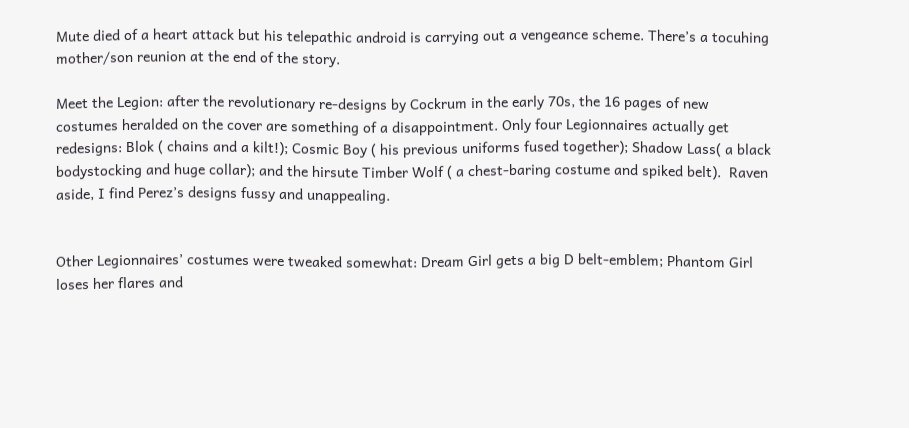Mute died of a heart attack but his telepathic android is carrying out a vengeance scheme. There’s a tocuhing mother/son reunion at the end of the story.

Meet the Legion: after the revolutionary re-designs by Cockrum in the early 70s, the 16 pages of new costumes heralded on the cover are something of a disappointment. Only four Legionnaires actually get redesigns: Blok ( chains and a kilt!); Cosmic Boy ( his previous uniforms fused together); Shadow Lass( a black bodystocking and huge collar); and the hirsute Timber Wolf ( a chest-baring costume and spiked belt).  Raven aside, I find Perez’s designs fussy and unappealing.


Other Legionnaires’ costumes were tweaked somewhat: Dream Girl gets a big D belt-emblem; Phantom Girl loses her flares and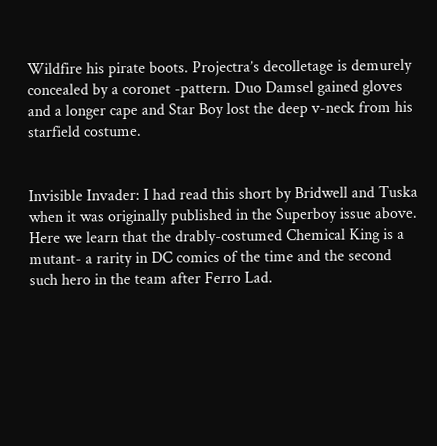Wildfire his pirate boots. Projectra’s decolletage is demurely concealed by a coronet -pattern. Duo Damsel gained gloves and a longer cape and Star Boy lost the deep v-neck from his starfield costume.


Invisible Invader: I had read this short by Bridwell and Tuska when it was originally published in the Superboy issue above. Here we learn that the drably-costumed Chemical King is a mutant- a rarity in DC comics of the time and the second such hero in the team after Ferro Lad.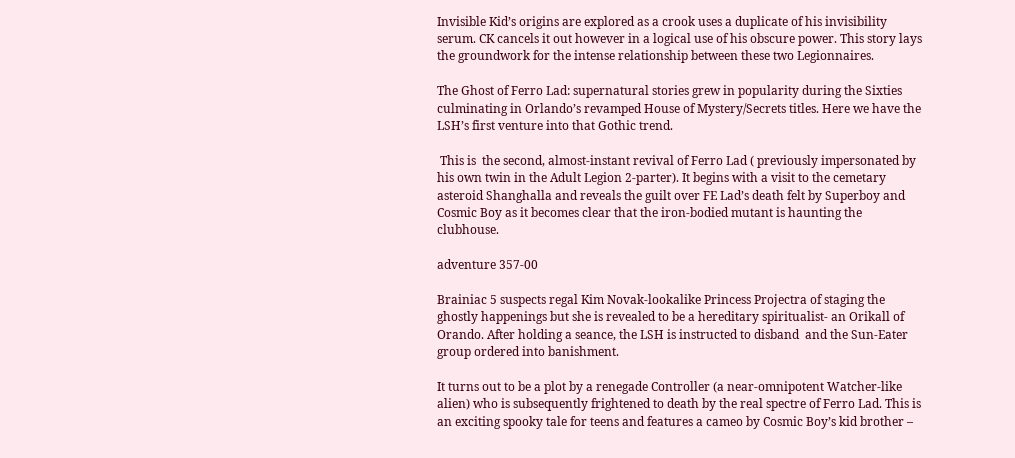Invisible Kid’s origins are explored as a crook uses a duplicate of his invisibility serum. CK cancels it out however in a logical use of his obscure power. This story lays the groundwork for the intense relationship between these two Legionnaires.

The Ghost of Ferro Lad: supernatural stories grew in popularity during the Sixties culminating in Orlando’s revamped House of Mystery/Secrets titles. Here we have the LSH’s first venture into that Gothic trend.

 This is  the second, almost-instant revival of Ferro Lad ( previously impersonated by his own twin in the Adult Legion 2-parter). It begins with a visit to the cemetary asteroid Shanghalla and reveals the guilt over FE Lad’s death felt by Superboy and Cosmic Boy as it becomes clear that the iron-bodied mutant is haunting the clubhouse.

adventure 357-00

Brainiac 5 suspects regal Kim Novak-lookalike Princess Projectra of staging the ghostly happenings but she is revealed to be a hereditary spiritualist- an Orikall of Orando. After holding a seance, the LSH is instructed to disband  and the Sun-Eater group ordered into banishment.

It turns out to be a plot by a renegade Controller (a near-omnipotent Watcher-like alien) who is subsequently frightened to death by the real spectre of Ferro Lad. This is an exciting spooky tale for teens and features a cameo by Cosmic Boy’s kid brother –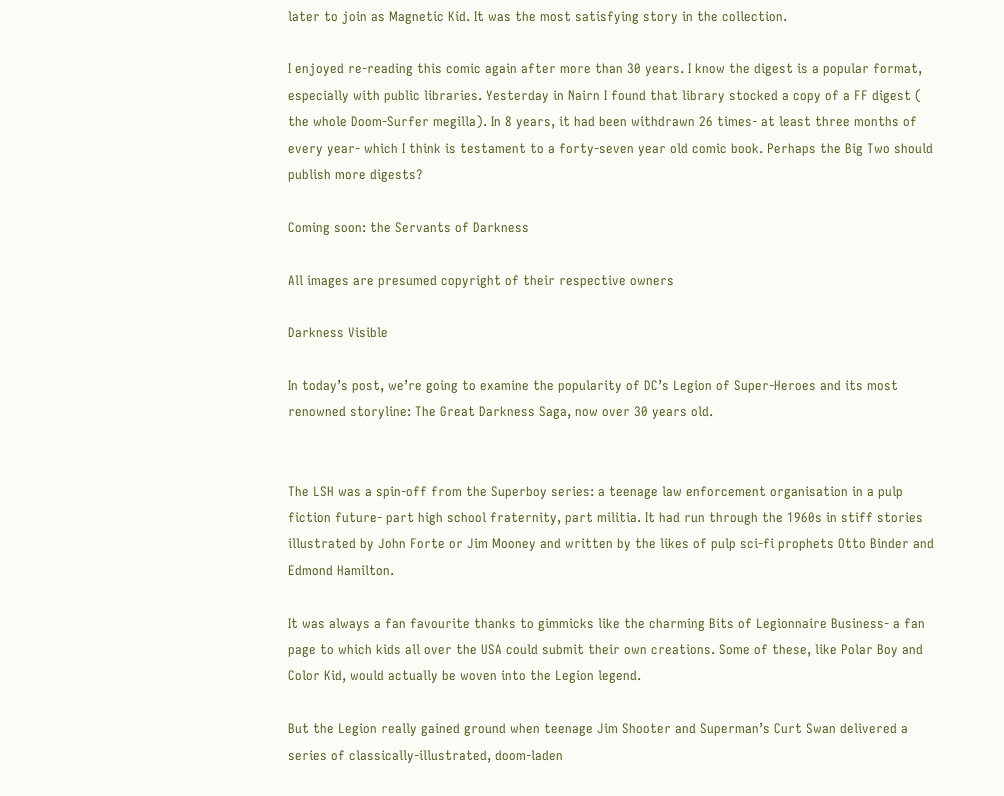later to join as Magnetic Kid. It was the most satisfying story in the collection.

I enjoyed re-reading this comic again after more than 30 years. I know the digest is a popular format, especially with public libraries. Yesterday in Nairn I found that library stocked a copy of a FF digest ( the whole Doom-Surfer megilla). In 8 years, it had been withdrawn 26 times- at least three months of every year- which I think is testament to a forty-seven year old comic book. Perhaps the Big Two should publish more digests?

Coming soon: the Servants of Darkness

All images are presumed copyright of their respective owners

Darkness Visible

In today’s post, we’re going to examine the popularity of DC’s Legion of Super-Heroes and its most renowned storyline: The Great Darkness Saga, now over 30 years old.


The LSH was a spin-off from the Superboy series: a teenage law enforcement organisation in a pulp fiction future- part high school fraternity, part militia. It had run through the 1960s in stiff stories illustrated by John Forte or Jim Mooney and written by the likes of pulp sci-fi prophets Otto Binder and Edmond Hamilton.

It was always a fan favourite thanks to gimmicks like the charming Bits of Legionnaire Business- a fan page to which kids all over the USA could submit their own creations. Some of these, like Polar Boy and Color Kid, would actually be woven into the Legion legend.

But the Legion really gained ground when teenage Jim Shooter and Superman’s Curt Swan delivered a series of classically-illustrated, doom-laden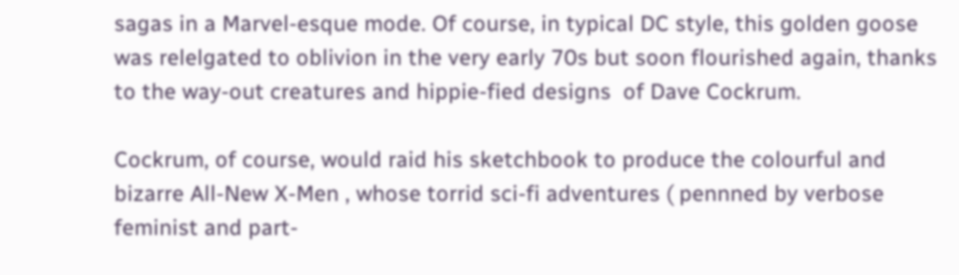sagas in a Marvel-esque mode. Of course, in typical DC style, this golden goose was relelgated to oblivion in the very early 70s but soon flourished again, thanks to the way-out creatures and hippie-fied designs  of Dave Cockrum.

Cockrum, of course, would raid his sketchbook to produce the colourful and bizarre All-New X-Men , whose torrid sci-fi adventures ( pennned by verbose feminist and part-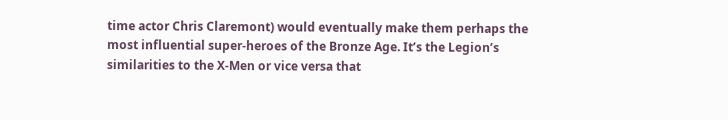time actor Chris Claremont) would eventually make them perhaps the most influential super-heroes of the Bronze Age. It’s the Legion’s similarities to the X-Men or vice versa that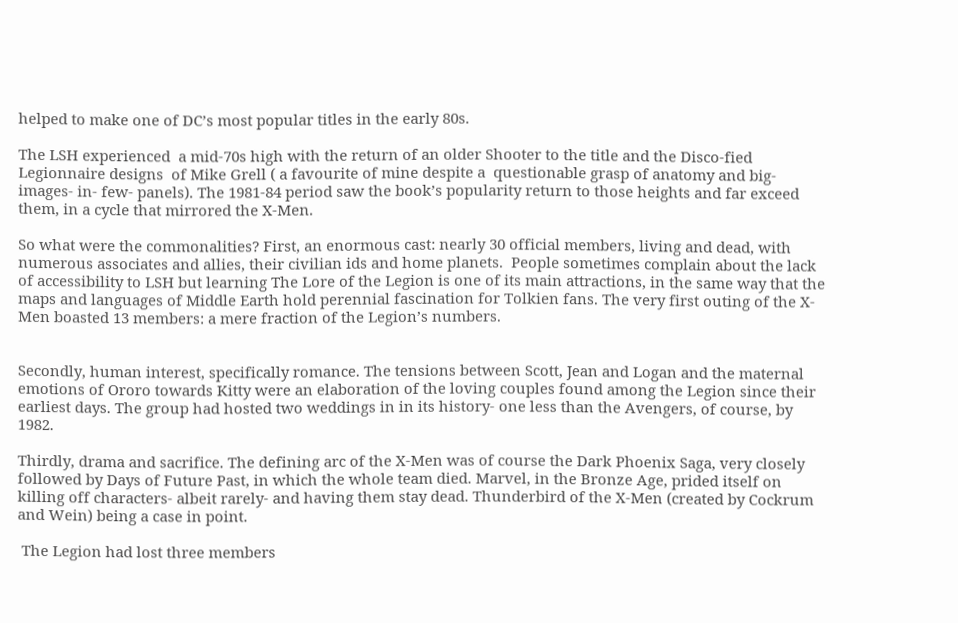helped to make one of DC’s most popular titles in the early 80s.

The LSH experienced  a mid-70s high with the return of an older Shooter to the title and the Disco-fied Legionnaire designs  of Mike Grell ( a favourite of mine despite a  questionable grasp of anatomy and big- images- in- few- panels). The 1981-84 period saw the book’s popularity return to those heights and far exceed them, in a cycle that mirrored the X-Men.

So what were the commonalities? First, an enormous cast: nearly 30 official members, living and dead, with numerous associates and allies, their civilian ids and home planets.  People sometimes complain about the lack of accessibility to LSH but learning The Lore of the Legion is one of its main attractions, in the same way that the maps and languages of Middle Earth hold perennial fascination for Tolkien fans. The very first outing of the X-Men boasted 13 members: a mere fraction of the Legion’s numbers.


Secondly, human interest, specifically romance. The tensions between Scott, Jean and Logan and the maternal emotions of Ororo towards Kitty were an elaboration of the loving couples found among the Legion since their earliest days. The group had hosted two weddings in in its history- one less than the Avengers, of course, by 1982.

Thirdly, drama and sacrifice. The defining arc of the X-Men was of course the Dark Phoenix Saga, very closely followed by Days of Future Past, in which the whole team died. Marvel, in the Bronze Age, prided itself on killing off characters- albeit rarely- and having them stay dead. Thunderbird of the X-Men (created by Cockrum and Wein) being a case in point.

 The Legion had lost three members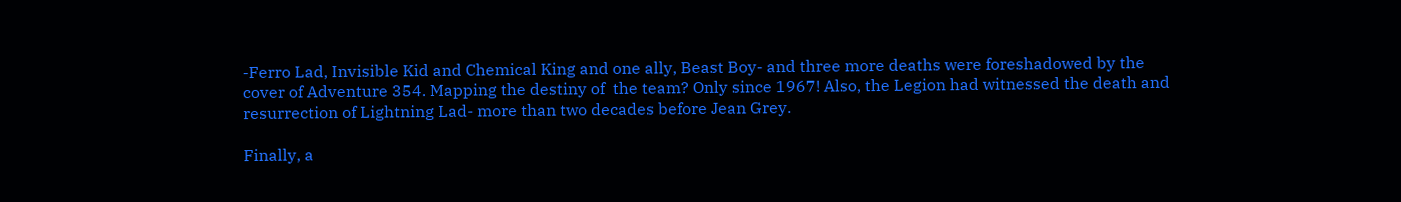-Ferro Lad, Invisible Kid and Chemical King and one ally, Beast Boy- and three more deaths were foreshadowed by the cover of Adventure 354. Mapping the destiny of  the team? Only since 1967! Also, the Legion had witnessed the death and resurrection of Lightning Lad- more than two decades before Jean Grey.

Finally, a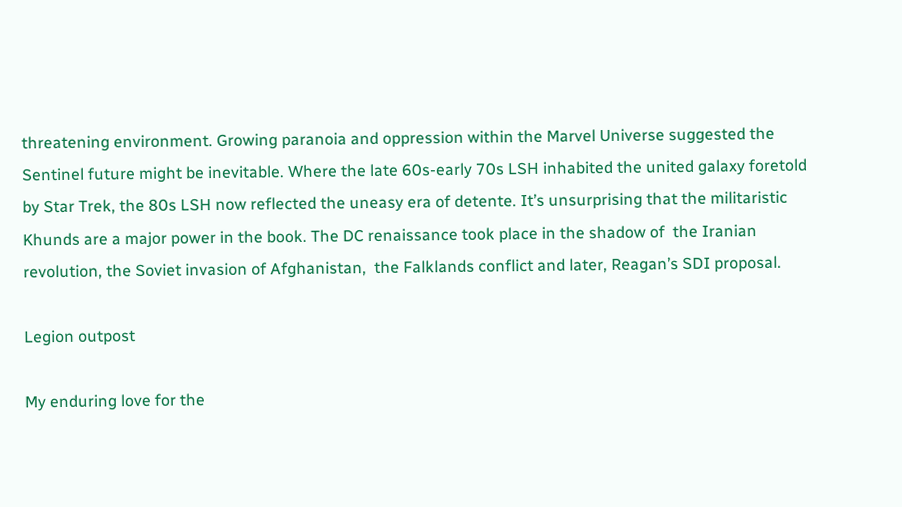threatening environment. Growing paranoia and oppression within the Marvel Universe suggested the Sentinel future might be inevitable. Where the late 60s-early 70s LSH inhabited the united galaxy foretold by Star Trek, the 80s LSH now reflected the uneasy era of detente. It’s unsurprising that the militaristic Khunds are a major power in the book. The DC renaissance took place in the shadow of  the Iranian revolution, the Soviet invasion of Afghanistan,  the Falklands conflict and later, Reagan’s SDI proposal.

Legion outpost

My enduring love for the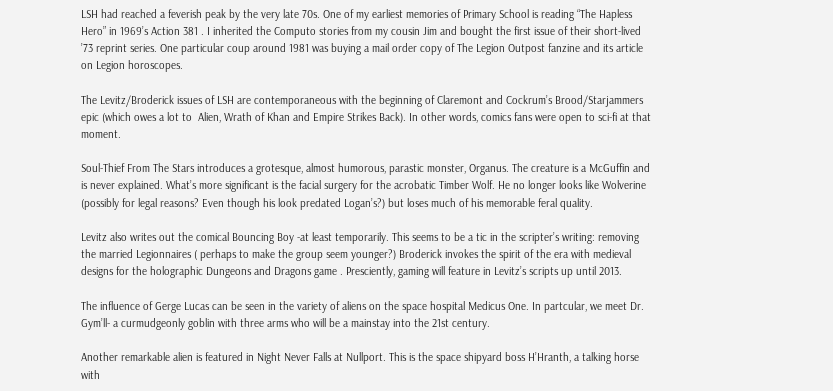LSH had reached a feverish peak by the very late 70s. One of my earliest memories of Primary School is reading “The Hapless Hero” in 1969’s Action 381 . I inherited the Computo stories from my cousin Jim and bought the first issue of their short-lived ’73 reprint series. One particular coup around 1981 was buying a mail order copy of The Legion Outpost fanzine and its article on Legion horoscopes.

The Levitz/Broderick issues of LSH are contemporaneous with the beginning of Claremont and Cockrum’s Brood/Starjammers epic (which owes a lot to  Alien, Wrath of Khan and Empire Strikes Back). In other words, comics fans were open to sci-fi at that moment.

Soul-Thief From The Stars introduces a grotesque, almost humorous, parastic monster, Organus. The creature is a McGuffin and is never explained. What’s more significant is the facial surgery for the acrobatic Timber Wolf. He no longer looks like Wolverine (possibly for legal reasons? Even though his look predated Logan’s?) but loses much of his memorable feral quality.

Levitz also writes out the comical Bouncing Boy -at least temporarily. This seems to be a tic in the scripter’s writing: removing the married Legionnaires ( perhaps to make the group seem younger?) Broderick invokes the spirit of the era with medieval designs for the holographic Dungeons and Dragons game . Presciently, gaming will feature in Levitz’s scripts up until 2013.

The influence of Gerge Lucas can be seen in the variety of aliens on the space hospital Medicus One. In partcular, we meet Dr. Gym’ll- a curmudgeonly goblin with three arms who will be a mainstay into the 21st century.

Another remarkable alien is featured in Night Never Falls at Nullport. This is the space shipyard boss H’Hranth, a talking horse with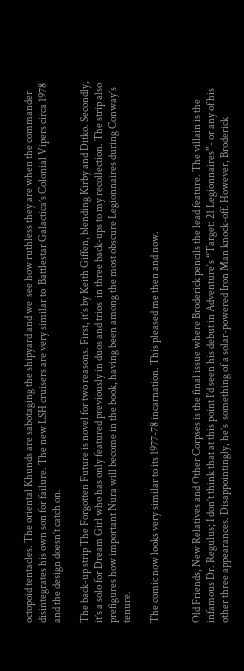octopoid tentacles. The oriental Khunds are sabotaging the shipyard and we  see how ruthless they are when the commander disintegrates his own son for failure. The new LSH cruisers are very similar to  Battlestar Galactica’s Colonial Vipers circa 1978 and the design doesn’t catch on.

The back-up strip The Forgotten Future is novel for two reasons. First, it’s by Keith Giffen, blending Kirby and Ditko. Secondly, it’s a solo for Dream Girl who has only featured previously in duos and trios  in three back-ups to my recollection. The strip also prefigures how important Nura will become in the book, having been among the most obscure Legionnaires during Conway’s tenure.

The comic now looks very similar to its 1977-78 incarnation. This pleased me then and now.


Old Friends, New Relatives and Other Corpses is the final issue where Broderick pencils the lead feature. The villain is the infamous Dr. Regulus; I don’t think that at this point I’d seen his debut in Adventure‘s “Target: 21 Legionnaires”- or any of his other three appearances. Disappointingly, he’s  something of a solar-powered Iron Man knock-off. However, Broderick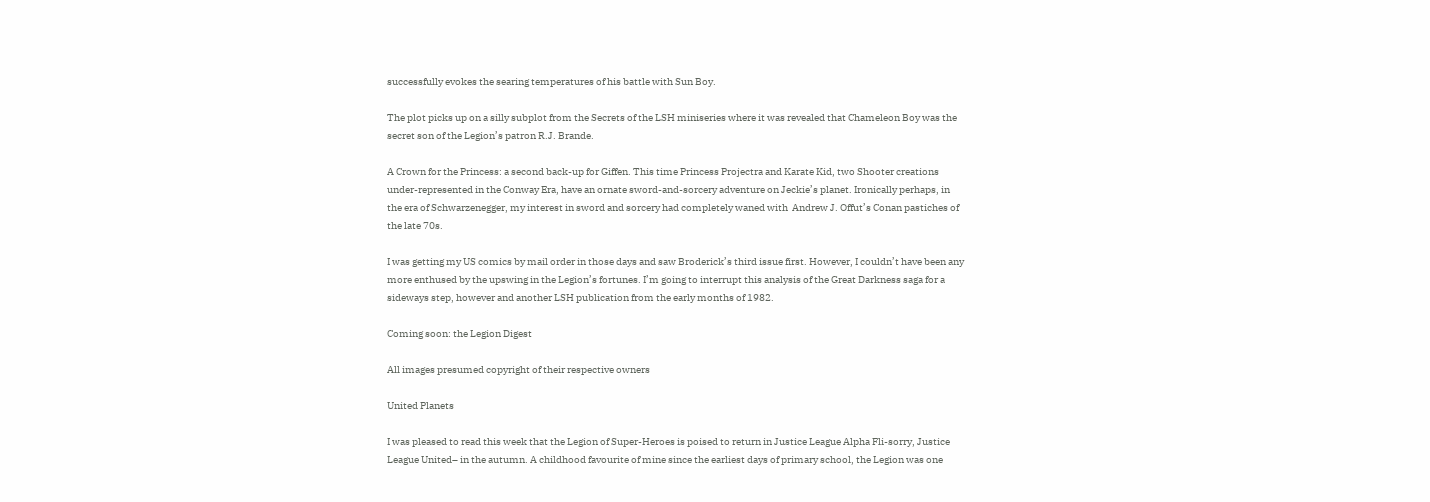successfully evokes the searing temperatures of his battle with Sun Boy.

The plot picks up on a silly subplot from the Secrets of the LSH miniseries where it was revealed that Chameleon Boy was the secret son of the Legion’s patron R.J. Brande.

A Crown for the Princess: a second back-up for Giffen. This time Princess Projectra and Karate Kid, two Shooter creations under-represented in the Conway Era, have an ornate sword-and-sorcery adventure on Jeckie’s planet. Ironically perhaps, in the era of Schwarzenegger, my interest in sword and sorcery had completely waned with  Andrew J. Offut’s Conan pastiches of the late 70s.

I was getting my US comics by mail order in those days and saw Broderick’s third issue first. However, I couldn’t have been any more enthused by the upswing in the Legion’s fortunes. I’m going to interrupt this analysis of the Great Darkness saga for a sideways step, however and another LSH publication from the early months of 1982.

Coming soon: the Legion Digest

All images presumed copyright of their respective owners

United Planets

I was pleased to read this week that the Legion of Super-Heroes is poised to return in Justice League Alpha Fli-sorry, Justice League United– in the autumn. A childhood favourite of mine since the earliest days of primary school, the Legion was one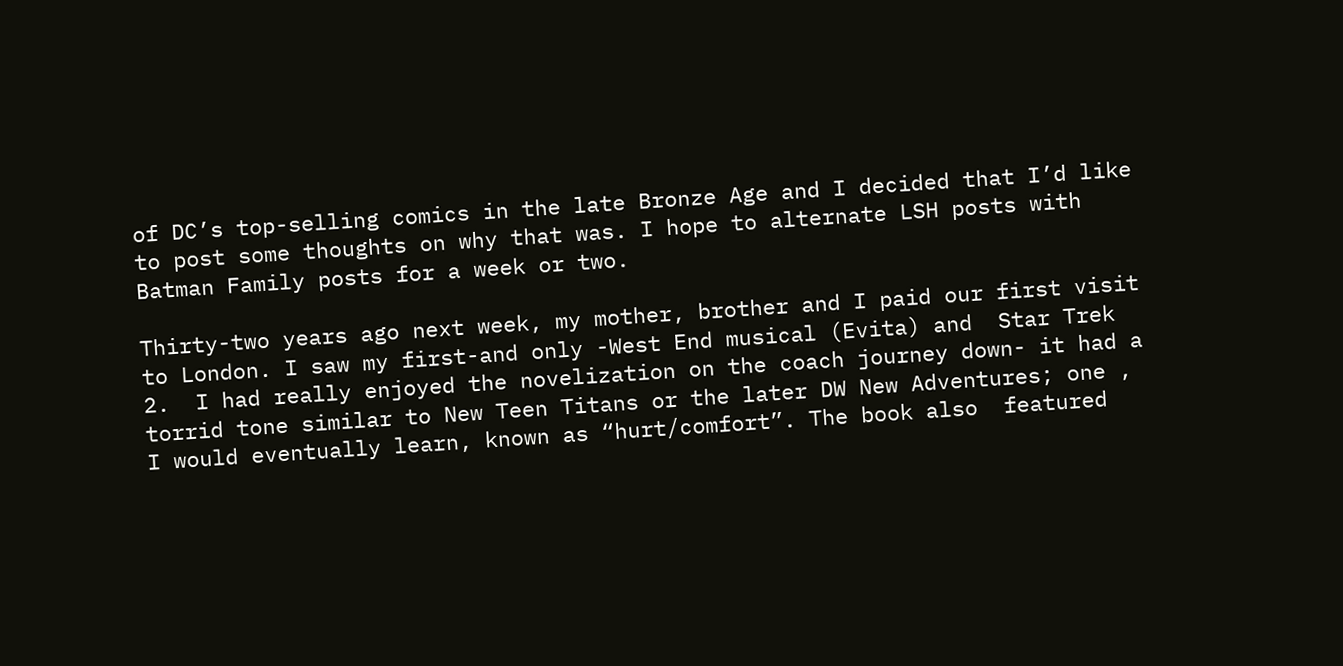of DC’s top-selling comics in the late Bronze Age and I decided that I’d like to post some thoughts on why that was. I hope to alternate LSH posts with Batman Family posts for a week or two.

Thirty-two years ago next week, my mother, brother and I paid our first visit to London. I saw my first-and only -West End musical (Evita) and  Star Trek 2.  I had really enjoyed the novelization on the coach journey down- it had a torrid tone similar to New Teen Titans or the later DW New Adventures; one , I would eventually learn, known as “hurt/comfort”. The book also  featured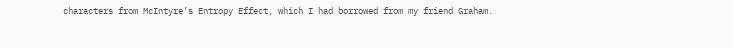characters from McIntyre’s Entropy Effect, which I had borrowed from my friend Graham.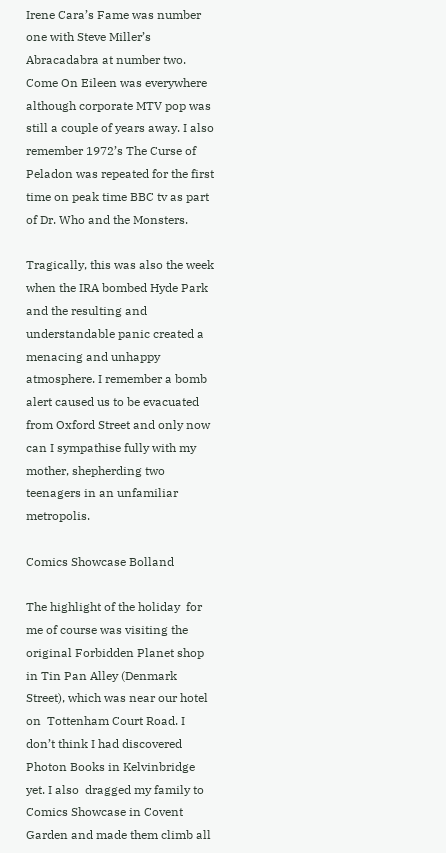Irene Cara’s Fame was number one with Steve Miller’s Abracadabra at number two. Come On Eileen was everywhere although corporate MTV pop was still a couple of years away. I also remember 1972’s The Curse of Peladon was repeated for the first time on peak time BBC tv as part of Dr. Who and the Monsters.

Tragically, this was also the week when the IRA bombed Hyde Park and the resulting and understandable panic created a menacing and unhappy atmosphere. I remember a bomb alert caused us to be evacuated from Oxford Street and only now can I sympathise fully with my mother, shepherding two teenagers in an unfamiliar metropolis.

Comics Showcase Bolland

The highlight of the holiday  for me of course was visiting the original Forbidden Planet shop in Tin Pan Alley (Denmark Street), which was near our hotel on  Tottenham Court Road. I don’t think I had discovered Photon Books in Kelvinbridge yet. I also  dragged my family to  Comics Showcase in Covent Garden and made them climb all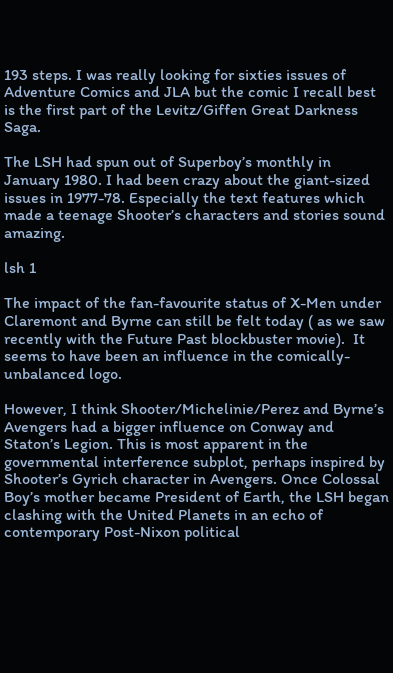193 steps. I was really looking for sixties issues of Adventure Comics and JLA but the comic I recall best is the first part of the Levitz/Giffen Great Darkness Saga.

The LSH had spun out of Superboy’s monthly in January 1980. I had been crazy about the giant-sized issues in 1977-78. Especially the text features which made a teenage Shooter’s characters and stories sound amazing.

lsh 1

The impact of the fan-favourite status of X-Men under Claremont and Byrne can still be felt today ( as we saw recently with the Future Past blockbuster movie).  It seems to have been an influence in the comically-unbalanced logo.

However, I think Shooter/Michelinie/Perez and Byrne’s Avengers had a bigger influence on Conway and Staton’s Legion. This is most apparent in the governmental interference subplot, perhaps inspired by Shooter’s Gyrich character in Avengers. Once Colossal Boy’s mother became President of Earth, the LSH began clashing with the United Planets in an echo of contemporary Post-Nixon political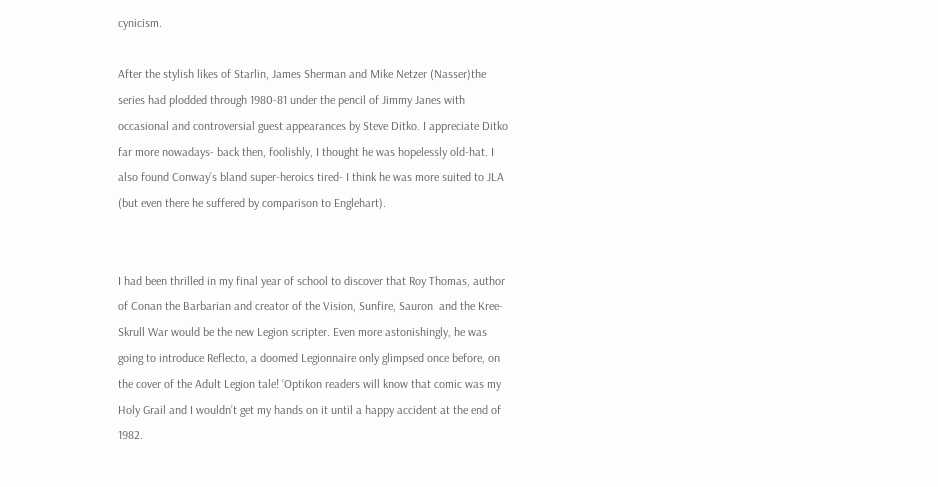cynicism.

After the stylish likes of Starlin, James Sherman and Mike Netzer (Nasser)the series had plodded through 1980-81 under the pencil of Jimmy Janes with occasional and controversial guest appearances by Steve Ditko. I appreciate Ditko far more nowadays- back then, foolishly, I thought he was hopelessly old-hat. I also found Conway’s bland super-heroics tired- I think he was more suited to JLA (but even there he suffered by comparison to Englehart).


I had been thrilled in my final year of school to discover that Roy Thomas, author of Conan the Barbarian and creator of the Vision, Sunfire, Sauron  and the Kree-Skrull War would be the new Legion scripter. Even more astonishingly, he was going to introduce Reflecto, a doomed Legionnaire only glimpsed once before, on the cover of the Adult Legion tale! ‘Optikon readers will know that comic was my Holy Grail and I wouldn’t get my hands on it until a happy accident at the end of 1982.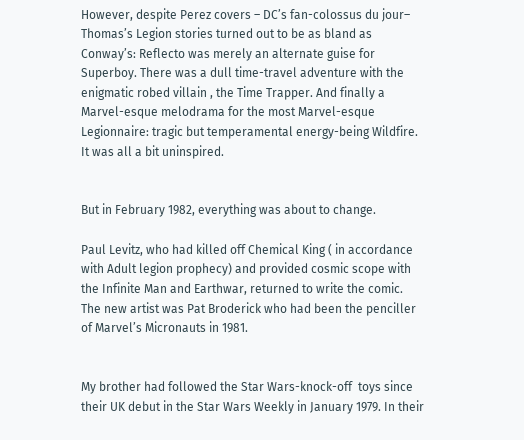However, despite Perez covers – DC’s fan-colossus du jour– Thomas’s Legion stories turned out to be as bland as Conway’s: Reflecto was merely an alternate guise for Superboy. There was a dull time-travel adventure with the enigmatic robed villain , the Time Trapper. And finally a Marvel-esque melodrama for the most Marvel-esque Legionnaire: tragic but temperamental energy-being Wildfire. It was all a bit uninspired.


But in February 1982, everything was about to change.

Paul Levitz, who had killed off Chemical King ( in accordance with Adult legion prophecy) and provided cosmic scope with the Infinite Man and Earthwar, returned to write the comic. The new artist was Pat Broderick who had been the penciller of Marvel’s Micronauts in 1981.


My brother had followed the Star Wars-knock-off  toys since their UK debut in the Star Wars Weekly in January 1979. In their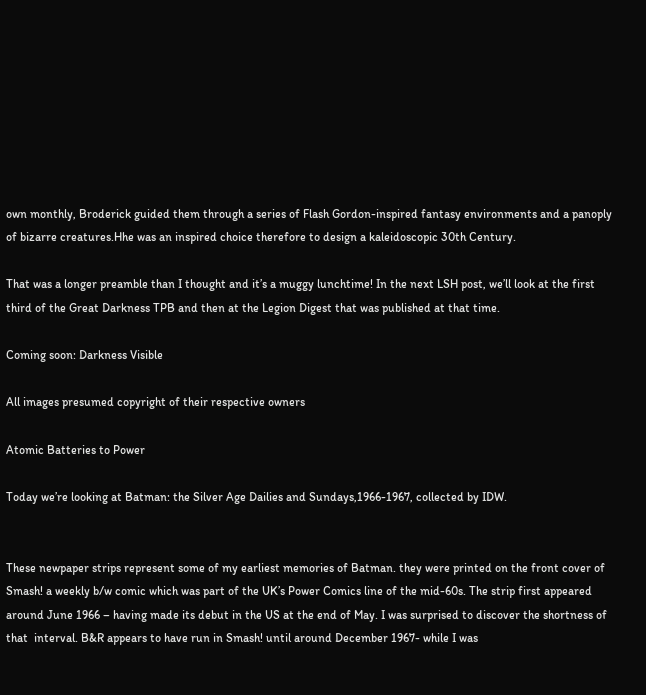own monthly, Broderick guided them through a series of Flash Gordon-inspired fantasy environments and a panoply of bizarre creatures.Hhe was an inspired choice therefore to design a kaleidoscopic 30th Century.

That was a longer preamble than I thought and it’s a muggy lunchtime! In the next LSH post, we’ll look at the first third of the Great Darkness TPB and then at the Legion Digest that was published at that time.

Coming soon: Darkness Visible

All images presumed copyright of their respective owners

Atomic Batteries to Power

Today we’re looking at Batman: the Silver Age Dailies and Sundays,1966-1967, collected by IDW.


These newpaper strips represent some of my earliest memories of Batman. they were printed on the front cover of Smash! a weekly b/w comic which was part of the UK’s Power Comics line of the mid-60s. The strip first appeared around June 1966 – having made its debut in the US at the end of May. I was surprised to discover the shortness of that  interval. B&R appears to have run in Smash! until around December 1967- while I was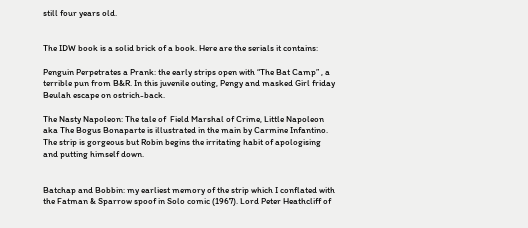still four years old.


The IDW book is a solid brick of a book. Here are the serials it contains:

Penguin Perpetrates a Prank: the early strips open with “The Bat Camp” , a terrible pun from B&R. In this juvenile outing, Pengy and masked Girl friday Beulah escape on ostrich-back.

The Nasty Napoleon: The tale of  Field Marshal of Crime, Little Napoleon aka The Bogus Bonaparte is illustrated in the main by Carmine Infantino. The strip is gorgeous but Robin begins the irritating habit of apologising and putting himself down.


Batchap and Bobbin: my earliest memory of the strip which I conflated with the Fatman & Sparrow spoof in Solo comic (1967). Lord Peter Heathcliff of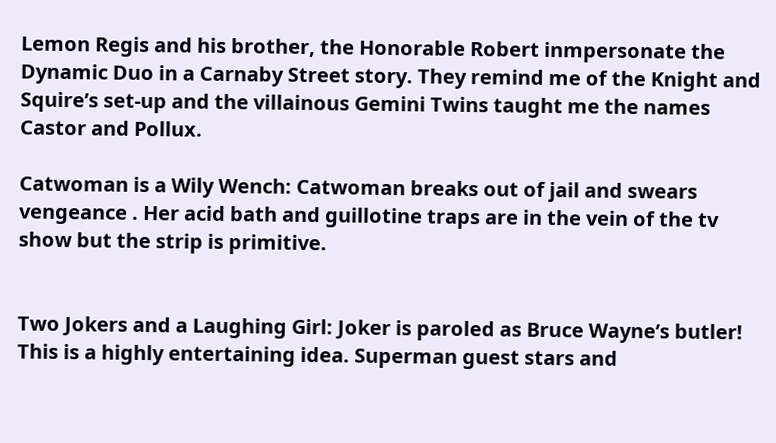Lemon Regis and his brother, the Honorable Robert inmpersonate the Dynamic Duo in a Carnaby Street story. They remind me of the Knight and Squire’s set-up and the villainous Gemini Twins taught me the names Castor and Pollux.

Catwoman is a Wily Wench: Catwoman breaks out of jail and swears vengeance . Her acid bath and guillotine traps are in the vein of the tv show but the strip is primitive.


Two Jokers and a Laughing Girl: Joker is paroled as Bruce Wayne’s butler! This is a highly entertaining idea. Superman guest stars and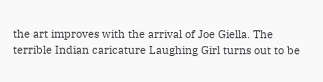the art improves with the arrival of Joe Giella. The terrible Indian caricature Laughing Girl turns out to be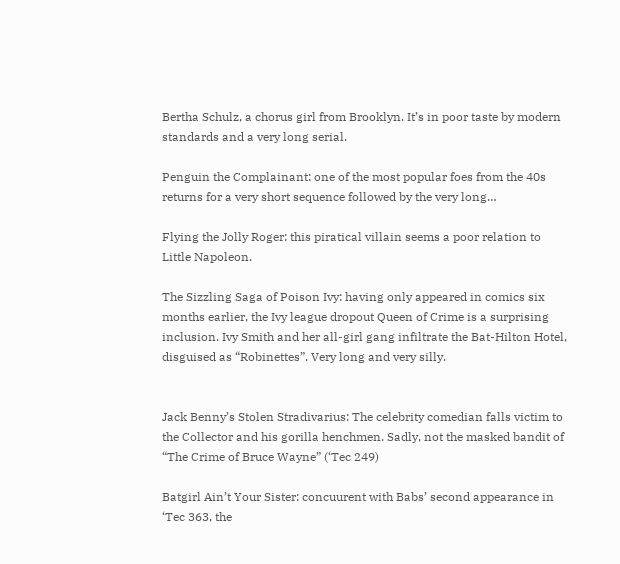Bertha Schulz, a chorus girl from Brooklyn. It’s in poor taste by modern standards and a very long serial.

Penguin the Complainant: one of the most popular foes from the 40s returns for a very short sequence followed by the very long…

Flying the Jolly Roger: this piratical villain seems a poor relation to Little Napoleon.

The Sizzling Saga of Poison Ivy: having only appeared in comics six months earlier, the Ivy league dropout Queen of Crime is a surprising inclusion. Ivy Smith and her all-girl gang infiltrate the Bat-Hilton Hotel, disguised as “Robinettes”. Very long and very silly.


Jack Benny’s Stolen Stradivarius: The celebrity comedian falls victim to the Collector and his gorilla henchmen. Sadly, not the masked bandit of “The Crime of Bruce Wayne” (‘Tec 249)

Batgirl Ain’t Your Sister: concuurent with Babs’ second appearance in ‘Tec 363, the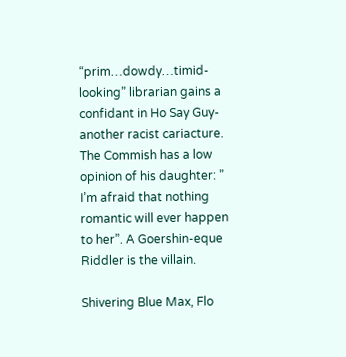“prim…dowdy…timid-looking” librarian gains a confidant in Ho Say Guy- another racist cariacture. The Commish has a low opinion of his daughter: ” I’m afraid that nothing romantic will ever happen to her”. A Goershin-eque Riddler is the villain.

Shivering Blue Max, Flo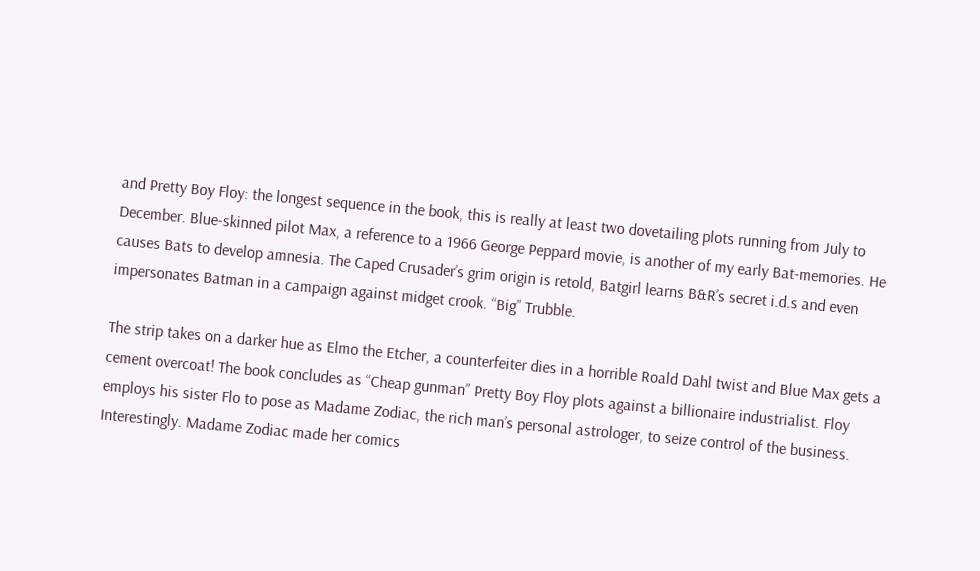and Pretty Boy Floy: the longest sequence in the book, this is really at least two dovetailing plots running from July to December. Blue-skinned pilot Max, a reference to a 1966 George Peppard movie, is another of my early Bat-memories. He causes Bats to develop amnesia. The Caped Crusader’s grim origin is retold, Batgirl learns B&R’s secret i.d.s and even impersonates Batman in a campaign against midget crook. “Big” Trubble.

The strip takes on a darker hue as Elmo the Etcher, a counterfeiter dies in a horrible Roald Dahl twist and Blue Max gets a cement overcoat! The book concludes as “Cheap gunman” Pretty Boy Floy plots against a billionaire industrialist. Floy employs his sister Flo to pose as Madame Zodiac, the rich man’s personal astrologer, to seize control of the business. Interestingly. Madame Zodiac made her comics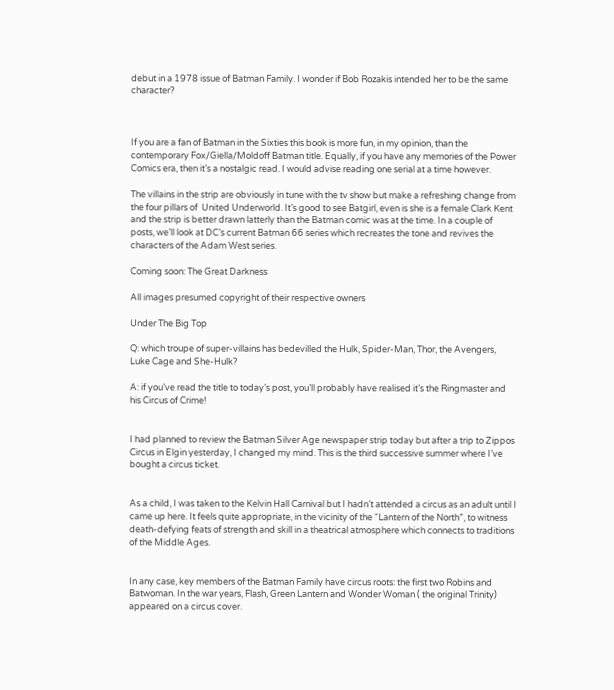debut in a 1978 issue of Batman Family. I wonder if Bob Rozakis intended her to be the same character?



If you are a fan of Batman in the Sixties this book is more fun, in my opinion, than the contemporary Fox/Giella/Moldoff Batman title. Equally, if you have any memories of the Power Comics era, then it’s a nostalgic read. I would advise reading one serial at a time however.

The villains in the strip are obviously in tune with the tv show but make a refreshing change from the four pillars of  United Underworld. It’s good to see Batgirl, even is she is a female Clark Kent and the strip is better drawn latterly than the Batman comic was at the time. In a couple of posts, we’ll look at DC’s current Batman 66 series which recreates the tone and revives the characters of the Adam West series.

Coming soon: The Great Darkness

All images presumed copyright of their respective owners

Under The Big Top

Q: which troupe of super-villains has bedevilled the Hulk, Spider-Man, Thor, the Avengers, Luke Cage and She-Hulk?

A: if you’ve read the title to today’s post, you’ll probably have realised it’s the Ringmaster and his Circus of Crime!


I had planned to review the Batman Silver Age newspaper strip today but after a trip to Zippos Circus in Elgin yesterday, I changed my mind. This is the third successive summer where I’ve bought a circus ticket.


As a child, I was taken to the Kelvin Hall Carnival but I hadn’t attended a circus as an adult until I came up here. It feels quite appropriate, in the vicinity of the “Lantern of the North”, to witness death-defying feats of strength and skill in a theatrical atmosphere which connects to traditions of the Middle Ages.


In any case, key members of the Batman Family have circus roots: the first two Robins and  Batwoman. In the war years, Flash, Green Lantern and Wonder Woman ( the original Trinity) appeared on a circus cover.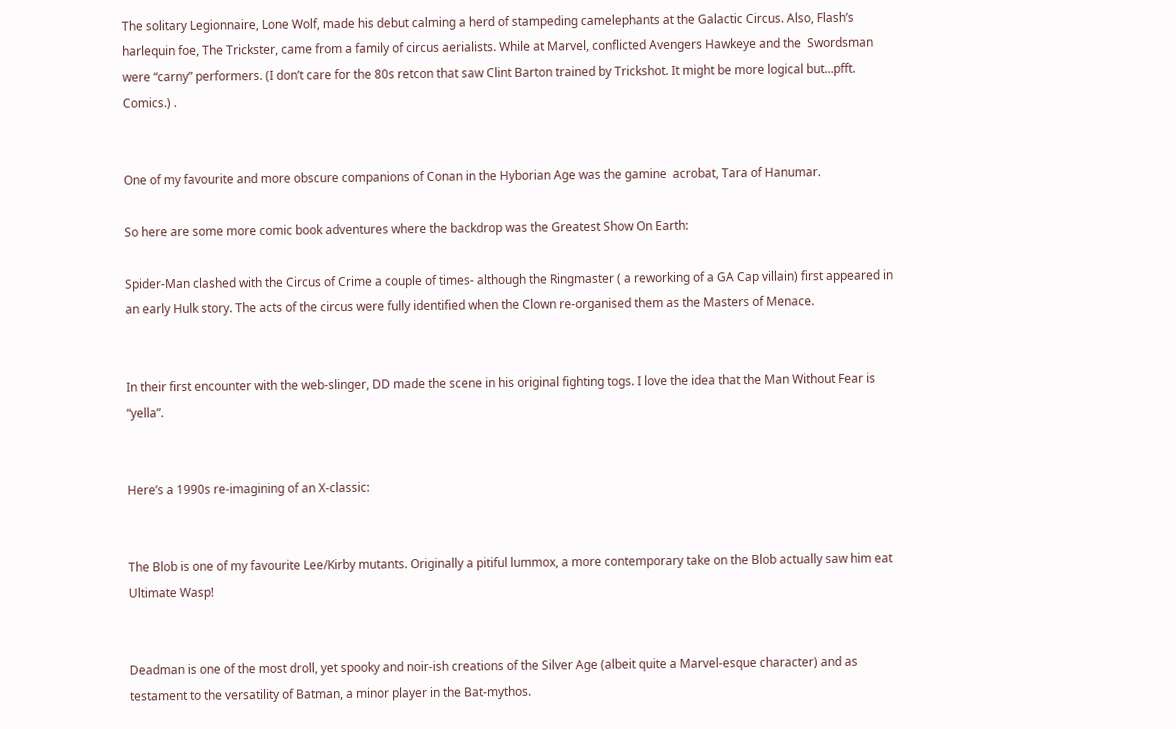The solitary Legionnaire, Lone Wolf, made his debut calming a herd of stampeding camelephants at the Galactic Circus. Also, Flash’s harlequin foe, The Trickster, came from a family of circus aerialists. While at Marvel, conflicted Avengers Hawkeye and the  Swordsman were “carny” performers. (I don’t care for the 80s retcon that saw Clint Barton trained by Trickshot. It might be more logical but…pfft. Comics.) .


One of my favourite and more obscure companions of Conan in the Hyborian Age was the gamine  acrobat, Tara of Hanumar.

So here are some more comic book adventures where the backdrop was the Greatest Show On Earth:

Spider-Man clashed with the Circus of Crime a couple of times- although the Ringmaster ( a reworking of a GA Cap villain) first appeared in an early Hulk story. The acts of the circus were fully identified when the Clown re-organised them as the Masters of Menace.


In their first encounter with the web-slinger, DD made the scene in his original fighting togs. I love the idea that the Man Without Fear is “yella”.


Here’s a 1990s re-imagining of an X-classic:


The Blob is one of my favourite Lee/Kirby mutants. Originally a pitiful lummox, a more contemporary take on the Blob actually saw him eat Ultimate Wasp!


Deadman is one of the most droll, yet spooky and noir-ish creations of the Silver Age (albeit quite a Marvel-esque character) and as testament to the versatility of Batman, a minor player in the Bat-mythos.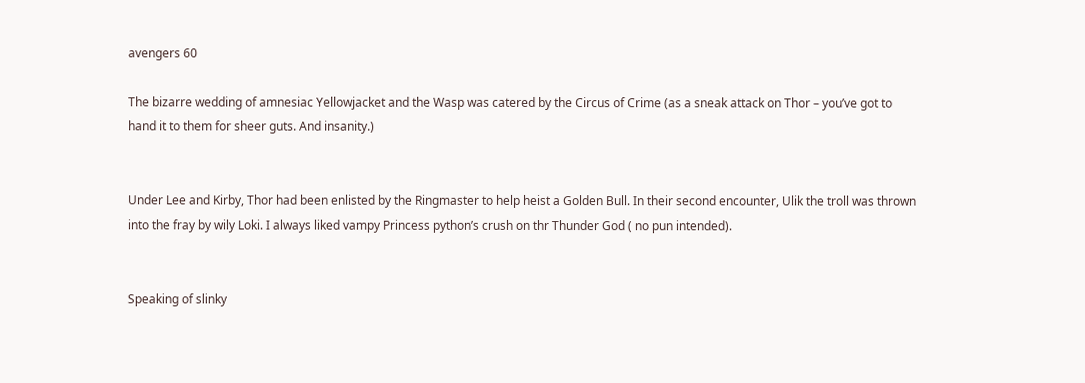avengers 60

The bizarre wedding of amnesiac Yellowjacket and the Wasp was catered by the Circus of Crime (as a sneak attack on Thor – you’ve got to hand it to them for sheer guts. And insanity.)


Under Lee and Kirby, Thor had been enlisted by the Ringmaster to help heist a Golden Bull. In their second encounter, Ulik the troll was thrown into the fray by wily Loki. I always liked vampy Princess python’s crush on thr Thunder God ( no pun intended).


Speaking of slinky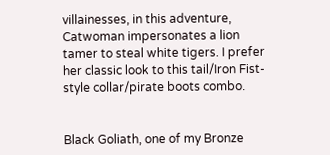villainesses, in this adventure, Catwoman impersonates a lion tamer to steal white tigers. I prefer her classic look to this tail/Iron Fist-style collar/pirate boots combo.


Black Goliath, one of my Bronze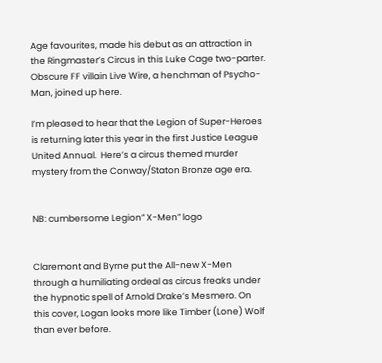Age favourites, made his debut as an attraction in the Ringmaster’s Circus in this Luke Cage two-parter. Obscure FF villain Live Wire, a henchman of Psycho-Man, joined up here.

I’m pleased to hear that the Legion of Super-Heroes is returning later this year in the first Justice League United Annual.  Here’s a circus themed murder mystery from the Conway/Staton Bronze age era.


NB: cumbersome Legion” X-Men” logo


Claremont and Byrne put the All-new X-Men through a humiliating ordeal as circus freaks under the hypnotic spell of Arnold Drake’s Mesmero. On this cover, Logan looks more like Timber (Lone) Wolf than ever before.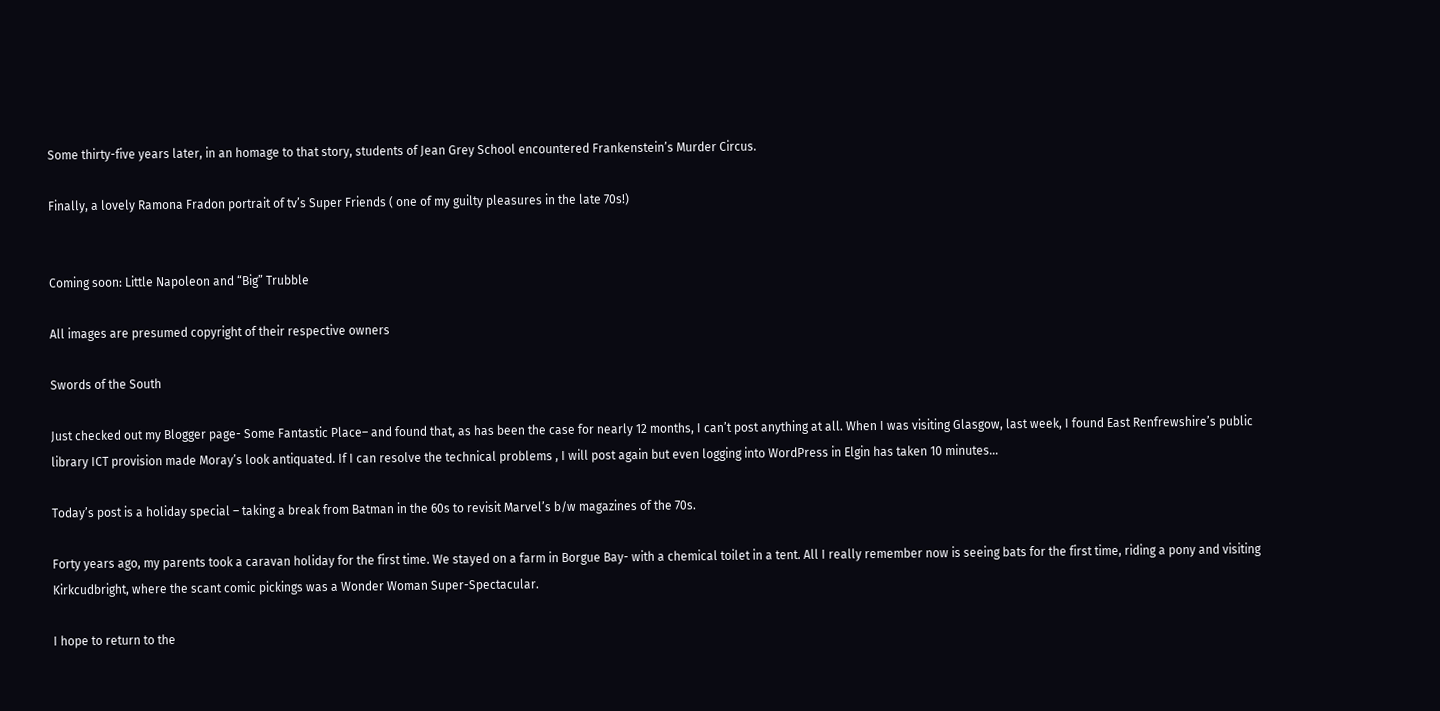Some thirty-five years later, in an homage to that story, students of Jean Grey School encountered Frankenstein’s Murder Circus.

Finally, a lovely Ramona Fradon portrait of tv’s Super Friends ( one of my guilty pleasures in the late 70s!)


Coming soon: Little Napoleon and “Big” Trubble

All images are presumed copyright of their respective owners

Swords of the South

Just checked out my Blogger page- Some Fantastic Place– and found that, as has been the case for nearly 12 months, I can’t post anything at all. When I was visiting Glasgow, last week, I found East Renfrewshire’s public library ICT provision made Moray’s look antiquated. If I can resolve the technical problems , I will post again but even logging into WordPress in Elgin has taken 10 minutes…

Today’s post is a holiday special – taking a break from Batman in the 60s to revisit Marvel’s b/w magazines of the 70s.

Forty years ago, my parents took a caravan holiday for the first time. We stayed on a farm in Borgue Bay- with a chemical toilet in a tent. All I really remember now is seeing bats for the first time, riding a pony and visiting Kirkcudbright, where the scant comic pickings was a Wonder Woman Super-Spectacular.

I hope to return to the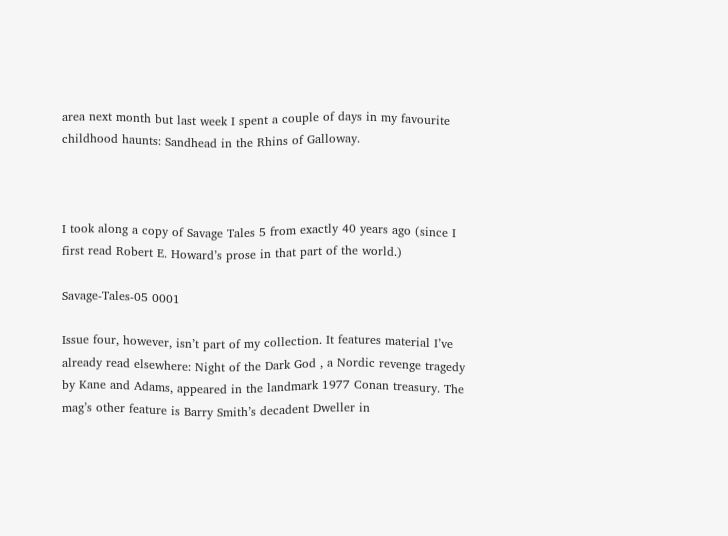area next month but last week I spent a couple of days in my favourite childhood haunts: Sandhead in the Rhins of Galloway.



I took along a copy of Savage Tales 5 from exactly 40 years ago (since I first read Robert E. Howard’s prose in that part of the world.)

Savage-Tales-05 0001

Issue four, however, isn’t part of my collection. It features material I’ve already read elsewhere: Night of the Dark God , a Nordic revenge tragedy by Kane and Adams, appeared in the landmark 1977 Conan treasury. The mag’s other feature is Barry Smith’s decadent Dweller in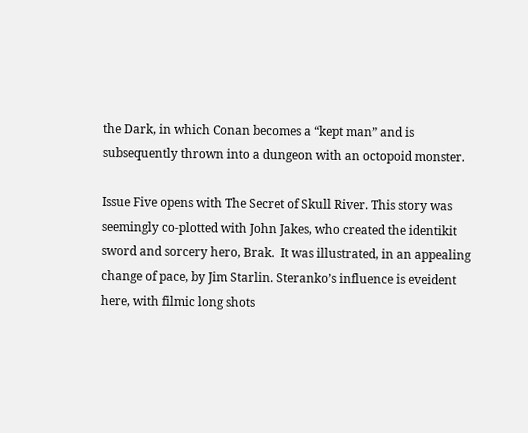the Dark, in which Conan becomes a “kept man” and is subsequently thrown into a dungeon with an octopoid monster.

Issue Five opens with The Secret of Skull River. This story was seemingly co-plotted with John Jakes, who created the identikit sword and sorcery hero, Brak.  It was illustrated, in an appealing change of pace, by Jim Starlin. Steranko’s influence is eveident here, with filmic long shots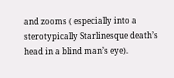and zooms ( especially into a sterotypically Starlinesque death’s head in a blind man’s eye).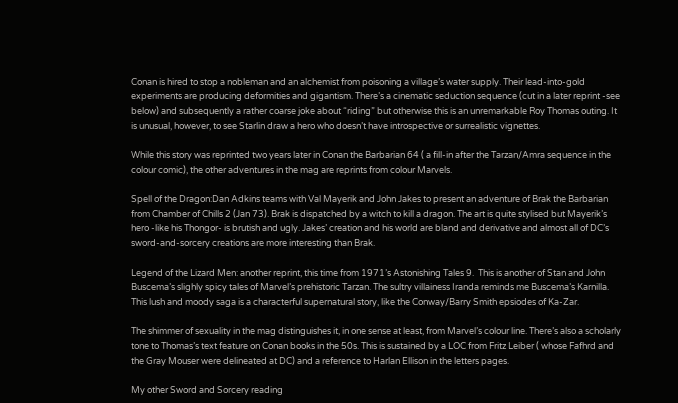Conan is hired to stop a nobleman and an alchemist from poisoning a village’s water supply. Their lead-into-gold experiments are producing deformities and gigantism. There’s a cinematic seduction sequence (cut in a later reprint -see below) and subsequently a rather coarse joke about “riding” but otherwise this is an unremarkable Roy Thomas outing. It is unusual, however, to see Starlin draw a hero who doesn’t have introspective or surrealistic vignettes.

While this story was reprinted two years later in Conan the Barbarian 64 ( a fill-in after the Tarzan/Amra sequence in the colour comic), the other adventures in the mag are reprints from colour Marvels.

Spell of the Dragon:Dan Adkins teams with Val Mayerik and John Jakes to present an adventure of Brak the Barbarian from Chamber of Chills 2 (Jan 73). Brak is dispatched by a witch to kill a dragon. The art is quite stylised but Mayerik’s hero -like his Thongor- is brutish and ugly. Jakes’ creation and his world are bland and derivative and almost all of DC’s sword-and-sorcery creations are more interesting than Brak.

Legend of the Lizard Men: another reprint, this time from 1971’s Astonishing Tales 9.  This is another of Stan and John Buscema’s slighly spicy tales of Marvel’s prehistoric Tarzan. The sultry villainess Iranda reminds me Buscema’s Karnilla. This lush and moody saga is a characterful supernatural story, like the Conway/Barry Smith epsiodes of Ka-Zar.

The shimmer of sexuality in the mag distinguishes it, in one sense at least, from Marvel’s colour line. There’s also a scholarly tone to Thomas’s text feature on Conan books in the 50s. This is sustained by a LOC from Fritz Leiber ( whose Fafhrd and the Gray Mouser were delineated at DC) and a reference to Harlan Ellison in the letters pages.

My other Sword and Sorcery reading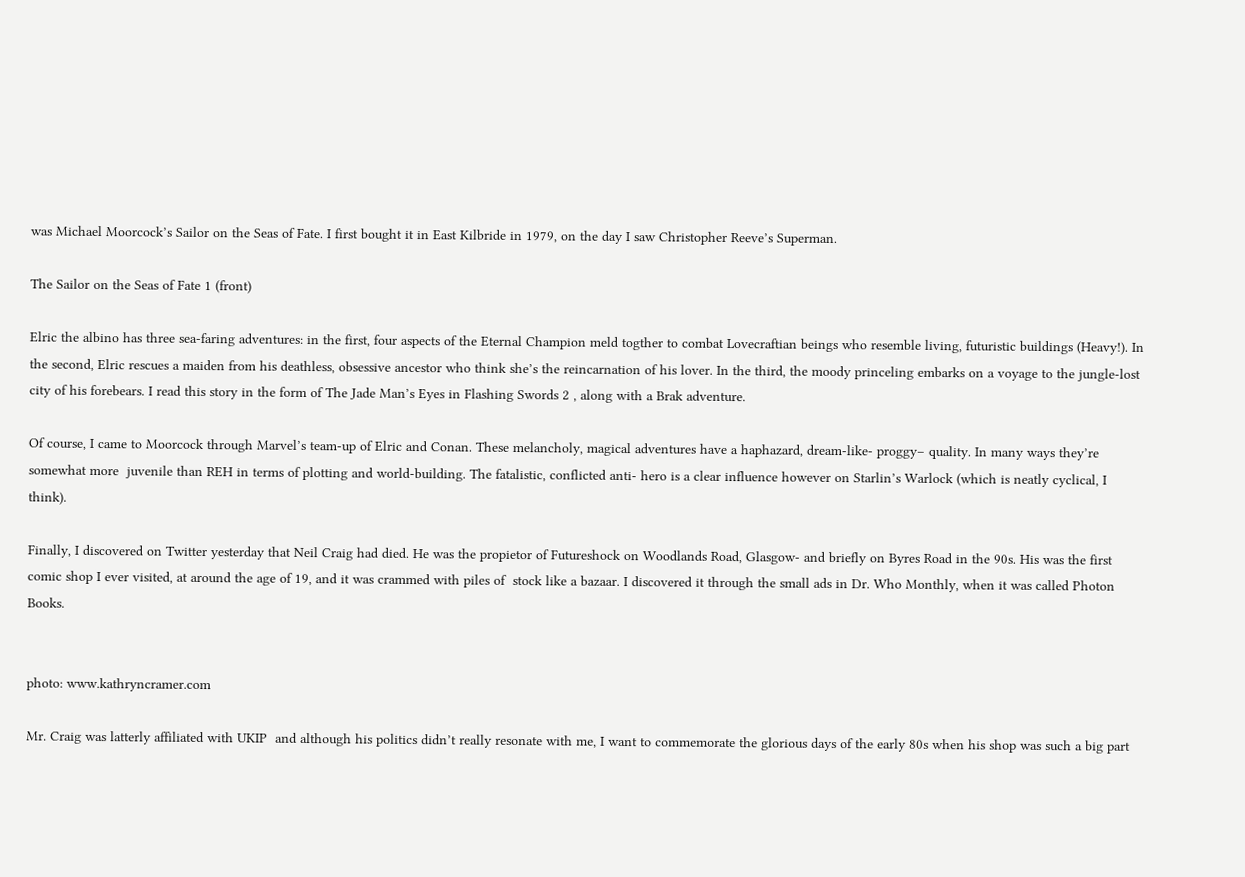was Michael Moorcock’s Sailor on the Seas of Fate. I first bought it in East Kilbride in 1979, on the day I saw Christopher Reeve’s Superman.

The Sailor on the Seas of Fate 1 (front)

Elric the albino has three sea-faring adventures: in the first, four aspects of the Eternal Champion meld togther to combat Lovecraftian beings who resemble living, futuristic buildings (Heavy!). In the second, Elric rescues a maiden from his deathless, obsessive ancestor who think she’s the reincarnation of his lover. In the third, the moody princeling embarks on a voyage to the jungle-lost city of his forebears. I read this story in the form of The Jade Man’s Eyes in Flashing Swords 2 , along with a Brak adventure.

Of course, I came to Moorcock through Marvel’s team-up of Elric and Conan. These melancholy, magical adventures have a haphazard, dream-like- proggy– quality. In many ways they’re somewhat more  juvenile than REH in terms of plotting and world-building. The fatalistic, conflicted anti- hero is a clear influence however on Starlin’s Warlock (which is neatly cyclical, I think).

Finally, I discovered on Twitter yesterday that Neil Craig had died. He was the propietor of Futureshock on Woodlands Road, Glasgow- and briefly on Byres Road in the 90s. His was the first comic shop I ever visited, at around the age of 19, and it was crammed with piles of  stock like a bazaar. I discovered it through the small ads in Dr. Who Monthly, when it was called Photon Books.


photo: www.kathryncramer.com

Mr. Craig was latterly affiliated with UKIP  and although his politics didn’t really resonate with me, I want to commemorate the glorious days of the early 80s when his shop was such a big part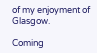of my enjoyment of Glasgow.

Coming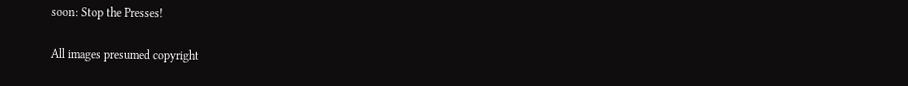soon: Stop the Presses!

All images presumed copyright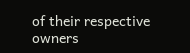of their respective owners